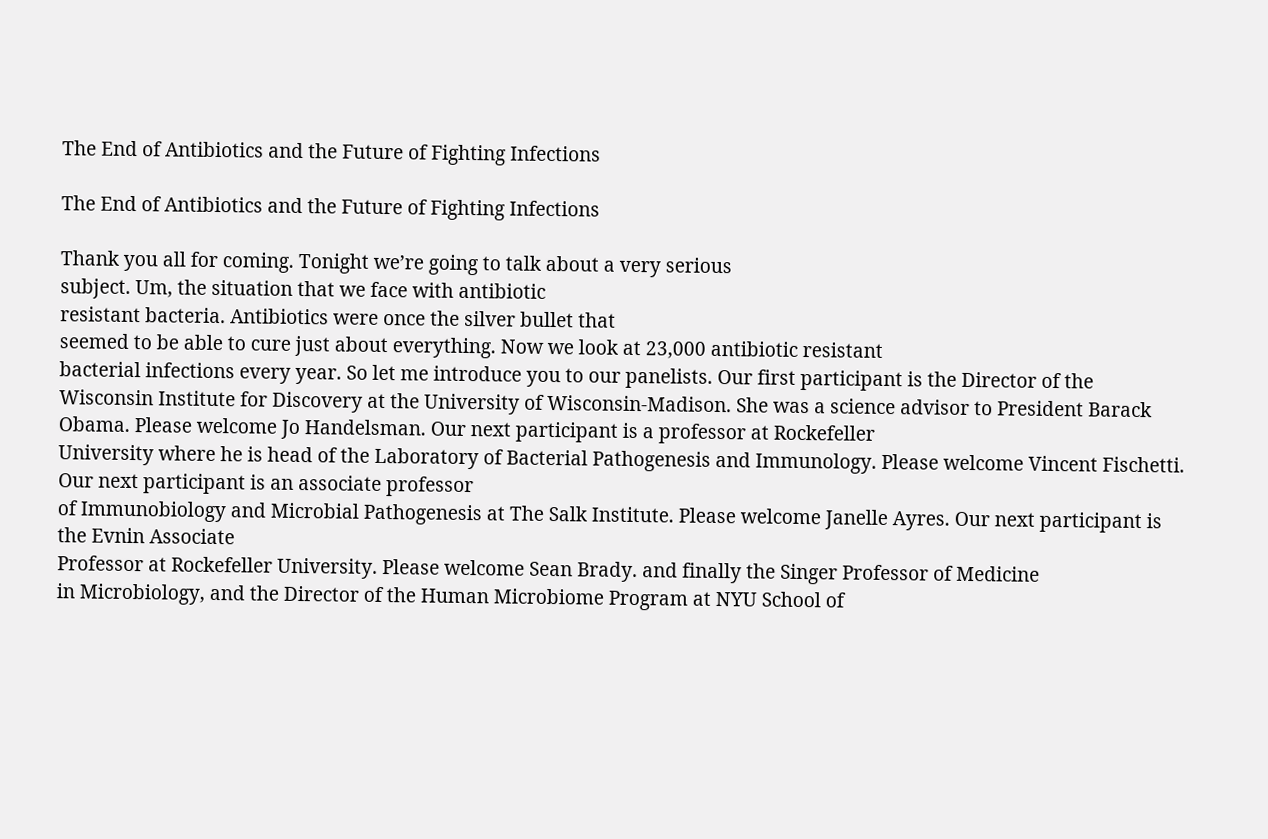The End of Antibiotics and the Future of Fighting Infections

The End of Antibiotics and the Future of Fighting Infections

Thank you all for coming. Tonight we’re going to talk about a very serious
subject. Um, the situation that we face with antibiotic
resistant bacteria. Antibiotics were once the silver bullet that
seemed to be able to cure just about everything. Now we look at 23,000 antibiotic resistant
bacterial infections every year. So let me introduce you to our panelists. Our first participant is the Director of the
Wisconsin Institute for Discovery at the University of Wisconsin-Madison. She was a science advisor to President Barack
Obama. Please welcome Jo Handelsman. Our next participant is a professor at Rockefeller
University where he is head of the Laboratory of Bacterial Pathogenesis and Immunology. Please welcome Vincent Fischetti. Our next participant is an associate professor
of Immunobiology and Microbial Pathogenesis at The Salk Institute. Please welcome Janelle Ayres. Our next participant is the Evnin Associate
Professor at Rockefeller University. Please welcome Sean Brady. and finally the Singer Professor of Medicine
in Microbiology, and the Director of the Human Microbiome Program at NYU School of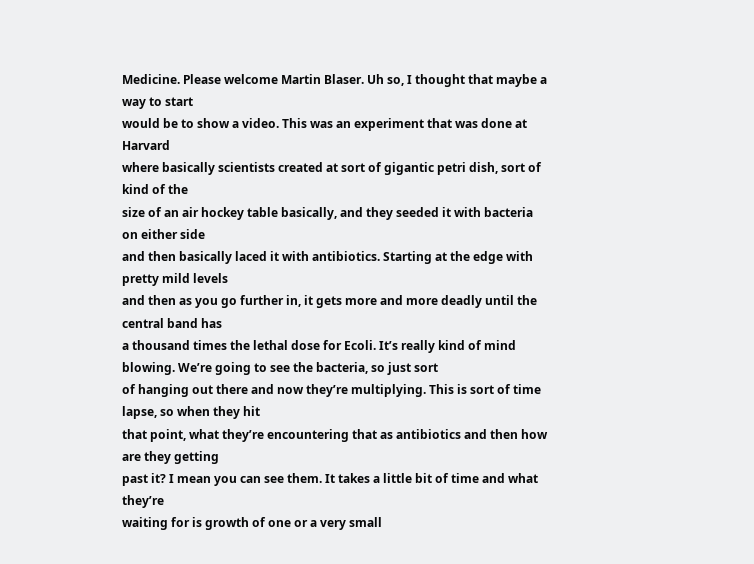Medicine. Please welcome Martin Blaser. Uh so, I thought that maybe a way to start
would be to show a video. This was an experiment that was done at Harvard
where basically scientists created at sort of gigantic petri dish, sort of kind of the
size of an air hockey table basically, and they seeded it with bacteria on either side
and then basically laced it with antibiotics. Starting at the edge with pretty mild levels
and then as you go further in, it gets more and more deadly until the central band has
a thousand times the lethal dose for Ecoli. It’s really kind of mind blowing. We’re going to see the bacteria, so just sort
of hanging out there and now they’re multiplying. This is sort of time lapse, so when they hit
that point, what they’re encountering that as antibiotics and then how are they getting
past it? I mean you can see them. It takes a little bit of time and what they’re
waiting for is growth of one or a very small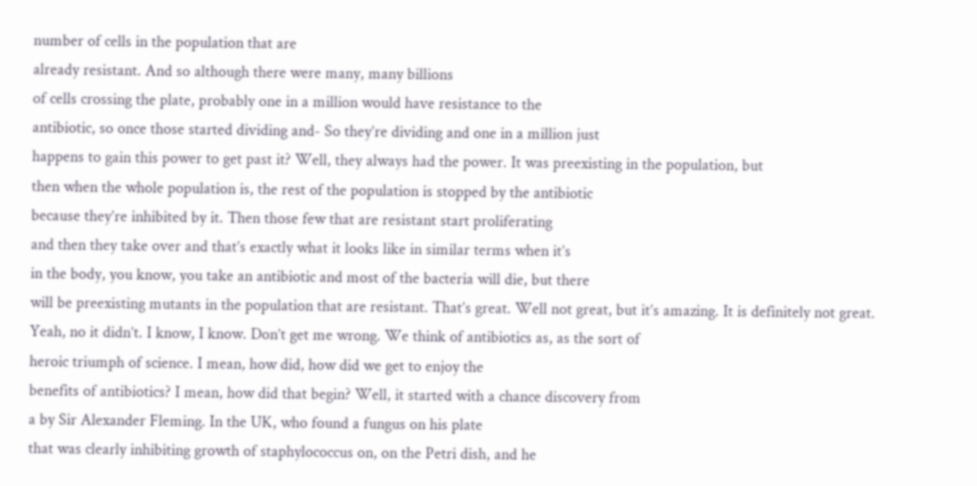number of cells in the population that are
already resistant. And so although there were many, many billions
of cells crossing the plate, probably one in a million would have resistance to the
antibiotic, so once those started dividing and- So they’re dividing and one in a million just
happens to gain this power to get past it? Well, they always had the power. It was preexisting in the population, but
then when the whole population is, the rest of the population is stopped by the antibiotic
because they’re inhibited by it. Then those few that are resistant start proliferating
and then they take over and that’s exactly what it looks like in similar terms when it’s
in the body, you know, you take an antibiotic and most of the bacteria will die, but there
will be preexisting mutants in the population that are resistant. That’s great. Well not great, but it’s amazing. It is definitely not great. Yeah, no it didn’t. I know, I know. Don’t get me wrong. We think of antibiotics as, as the sort of
heroic triumph of science. I mean, how did, how did we get to enjoy the
benefits of antibiotics? I mean, how did that begin? Well, it started with a chance discovery from
a by Sir Alexander Fleming. In the UK, who found a fungus on his plate
that was clearly inhibiting growth of staphylococcus on, on the Petri dish, and he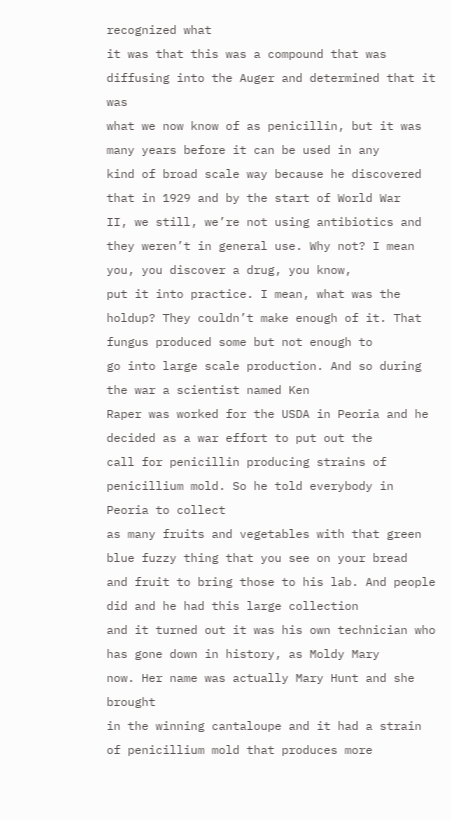recognized what
it was that this was a compound that was diffusing into the Auger and determined that it was
what we now know of as penicillin, but it was many years before it can be used in any
kind of broad scale way because he discovered that in 1929 and by the start of World War
II, we still, we’re not using antibiotics and they weren’t in general use. Why not? I mean you, you discover a drug, you know,
put it into practice. I mean, what was the holdup? They couldn’t make enough of it. That fungus produced some but not enough to
go into large scale production. And so during the war a scientist named Ken
Raper was worked for the USDA in Peoria and he decided as a war effort to put out the
call for penicillin producing strains of penicillium mold. So he told everybody in Peoria to collect
as many fruits and vegetables with that green blue fuzzy thing that you see on your bread
and fruit to bring those to his lab. And people did and he had this large collection
and it turned out it was his own technician who has gone down in history, as Moldy Mary
now. Her name was actually Mary Hunt and she brought
in the winning cantaloupe and it had a strain of penicillium mold that produces more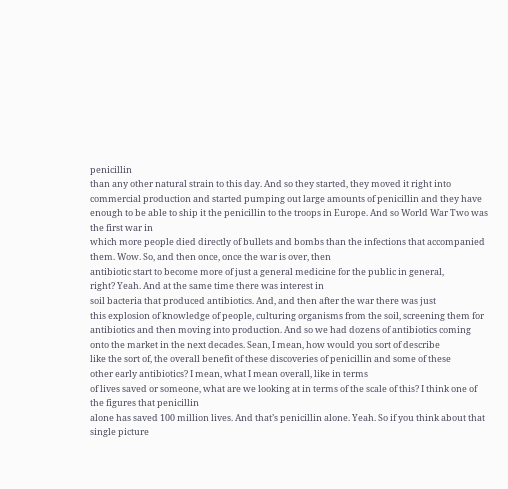penicillin
than any other natural strain to this day. And so they started, they moved it right into
commercial production and started pumping out large amounts of penicillin and they have
enough to be able to ship it the penicillin to the troops in Europe. And so World War Two was the first war in
which more people died directly of bullets and bombs than the infections that accompanied
them. Wow. So, and then once, once the war is over, then
antibiotic start to become more of just a general medicine for the public in general,
right? Yeah. And at the same time there was interest in
soil bacteria that produced antibiotics. And, and then after the war there was just
this explosion of knowledge of people, culturing organisms from the soil, screening them for
antibiotics and then moving into production. And so we had dozens of antibiotics coming
onto the market in the next decades. Sean, I mean, how would you sort of describe
like the sort of, the overall benefit of these discoveries of penicillin and some of these
other early antibiotics? I mean, what I mean overall, like in terms
of lives saved or someone, what are we looking at in terms of the scale of this? I think one of the figures that penicillin
alone has saved 100 million lives. And that’s penicillin alone. Yeah. So if you think about that single picture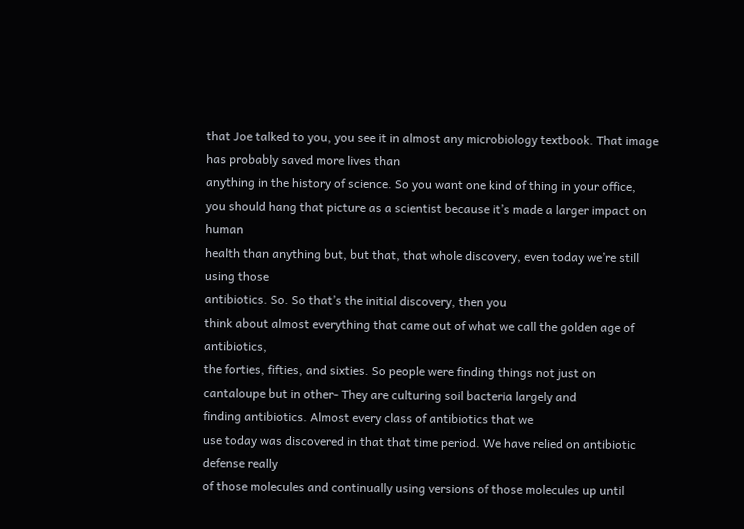that Joe talked to you, you see it in almost any microbiology textbook. That image has probably saved more lives than
anything in the history of science. So you want one kind of thing in your office,
you should hang that picture as a scientist because it’s made a larger impact on human
health than anything but, but that, that whole discovery, even today we’re still using those
antibiotics. So. So that’s the initial discovery, then you
think about almost everything that came out of what we call the golden age of antibiotics,
the forties, fifties, and sixties. So people were finding things not just on
cantaloupe but in other- They are culturing soil bacteria largely and
finding antibiotics. Almost every class of antibiotics that we
use today was discovered in that that time period. We have relied on antibiotic defense really
of those molecules and continually using versions of those molecules up until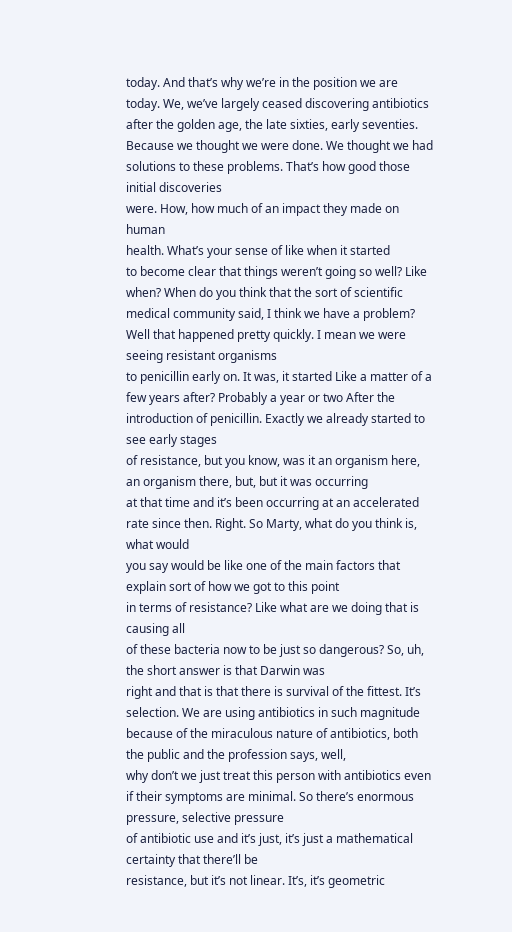today. And that’s why we’re in the position we are
today. We, we’ve largely ceased discovering antibiotics
after the golden age, the late sixties, early seventies. Because we thought we were done. We thought we had solutions to these problems. That’s how good those initial discoveries
were. How, how much of an impact they made on human
health. What’s your sense of like when it started
to become clear that things weren’t going so well? Like when? When do you think that the sort of scientific
medical community said, I think we have a problem? Well that happened pretty quickly. I mean we were seeing resistant organisms
to penicillin early on. It was, it started Like a matter of a few years after? Probably a year or two After the introduction of penicillin. Exactly we already started to see early stages
of resistance, but you know, was it an organism here, an organism there, but, but it was occurring
at that time and it’s been occurring at an accelerated rate since then. Right. So Marty, what do you think is, what would
you say would be like one of the main factors that explain sort of how we got to this point
in terms of resistance? Like what are we doing that is causing all
of these bacteria now to be just so dangerous? So, uh, the short answer is that Darwin was
right and that is that there is survival of the fittest. It’s selection. We are using antibiotics in such magnitude
because of the miraculous nature of antibiotics, both the public and the profession says, well,
why don’t we just treat this person with antibiotics even if their symptoms are minimal. So there’s enormous pressure, selective pressure
of antibiotic use and it’s just, it’s just a mathematical certainty that there’ll be
resistance, but it’s not linear. It’s, it’s geometric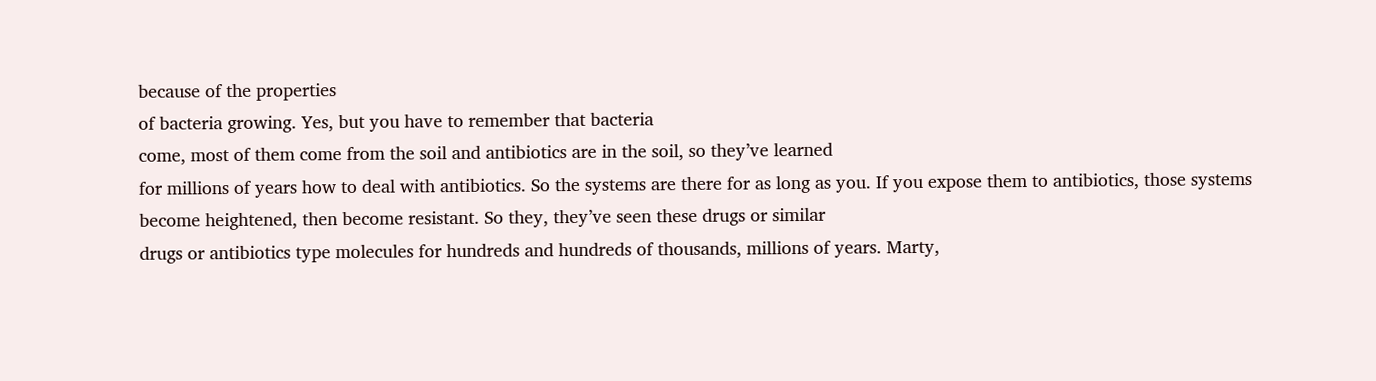because of the properties
of bacteria growing. Yes, but you have to remember that bacteria
come, most of them come from the soil and antibiotics are in the soil, so they’ve learned
for millions of years how to deal with antibiotics. So the systems are there for as long as you. If you expose them to antibiotics, those systems
become heightened, then become resistant. So they, they’ve seen these drugs or similar
drugs or antibiotics type molecules for hundreds and hundreds of thousands, millions of years. Marty,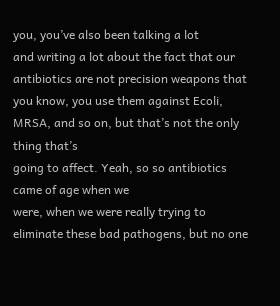you, you’ve also been talking a lot
and writing a lot about the fact that our antibiotics are not precision weapons that
you know, you use them against Ecoli, MRSA, and so on, but that’s not the only thing that’s
going to affect. Yeah, so so antibiotics came of age when we
were, when we were really trying to eliminate these bad pathogens, but no one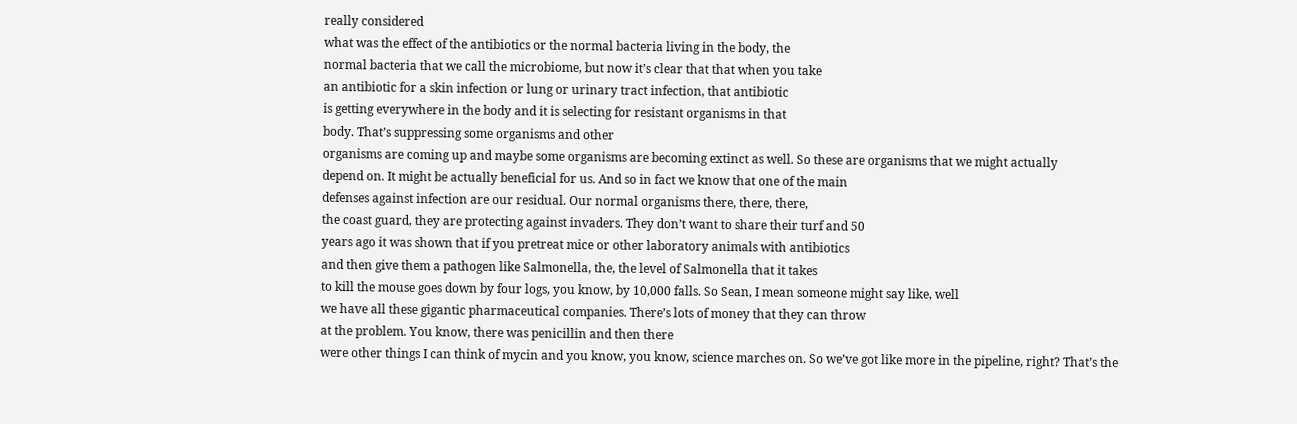really considered
what was the effect of the antibiotics or the normal bacteria living in the body, the
normal bacteria that we call the microbiome, but now it’s clear that that when you take
an antibiotic for a skin infection or lung or urinary tract infection, that antibiotic
is getting everywhere in the body and it is selecting for resistant organisms in that
body. That’s suppressing some organisms and other
organisms are coming up and maybe some organisms are becoming extinct as well. So these are organisms that we might actually
depend on. It might be actually beneficial for us. And so in fact we know that one of the main
defenses against infection are our residual. Our normal organisms there, there, there,
the coast guard, they are protecting against invaders. They don’t want to share their turf and 50
years ago it was shown that if you pretreat mice or other laboratory animals with antibiotics
and then give them a pathogen like Salmonella, the, the level of Salmonella that it takes
to kill the mouse goes down by four logs, you know, by 10,000 falls. So Sean, I mean someone might say like, well
we have all these gigantic pharmaceutical companies. There’s lots of money that they can throw
at the problem. You know, there was penicillin and then there
were other things I can think of mycin and you know, you know, science marches on. So we’ve got like more in the pipeline, right? That’s the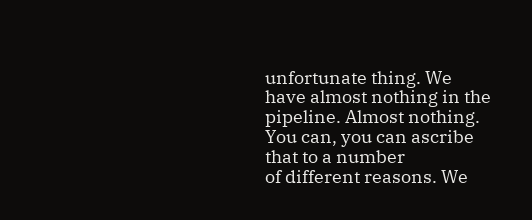unfortunate thing. We have almost nothing in the pipeline. Almost nothing. You can, you can ascribe that to a number
of different reasons. We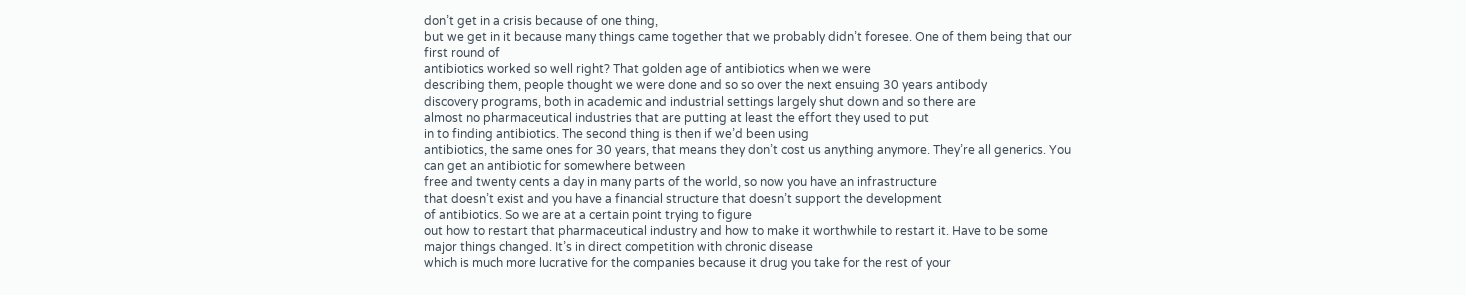don’t get in a crisis because of one thing,
but we get in it because many things came together that we probably didn’t foresee. One of them being that our first round of
antibiotics worked so well right? That golden age of antibiotics when we were
describing them, people thought we were done and so so over the next ensuing 30 years antibody
discovery programs, both in academic and industrial settings largely shut down and so there are
almost no pharmaceutical industries that are putting at least the effort they used to put
in to finding antibiotics. The second thing is then if we’d been using
antibiotics, the same ones for 30 years, that means they don’t cost us anything anymore. They’re all generics. You can get an antibiotic for somewhere between
free and twenty cents a day in many parts of the world, so now you have an infrastructure
that doesn’t exist and you have a financial structure that doesn’t support the development
of antibiotics. So we are at a certain point trying to figure
out how to restart that pharmaceutical industry and how to make it worthwhile to restart it. Have to be some major things changed. It’s in direct competition with chronic disease
which is much more lucrative for the companies because it drug you take for the rest of your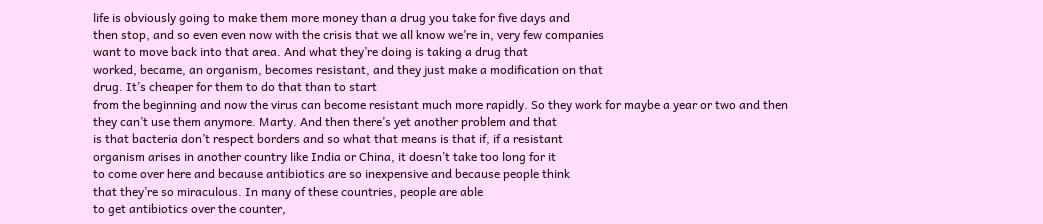life is obviously going to make them more money than a drug you take for five days and
then stop, and so even even now with the crisis that we all know we’re in, very few companies
want to move back into that area. And what they’re doing is taking a drug that
worked, became, an organism, becomes resistant, and they just make a modification on that
drug. It’s cheaper for them to do that than to start
from the beginning and now the virus can become resistant much more rapidly. So they work for maybe a year or two and then
they can’t use them anymore. Marty. And then there’s yet another problem and that
is that bacteria don’t respect borders and so what that means is that if, if a resistant
organism arises in another country like India or China, it doesn’t take too long for it
to come over here and because antibiotics are so inexpensive and because people think
that they’re so miraculous. In many of these countries, people are able
to get antibiotics over the counter,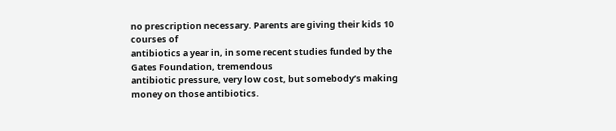no prescription necessary. Parents are giving their kids 10 courses of
antibiotics a year in, in some recent studies funded by the Gates Foundation, tremendous
antibiotic pressure, very low cost, but somebody’s making money on those antibiotics.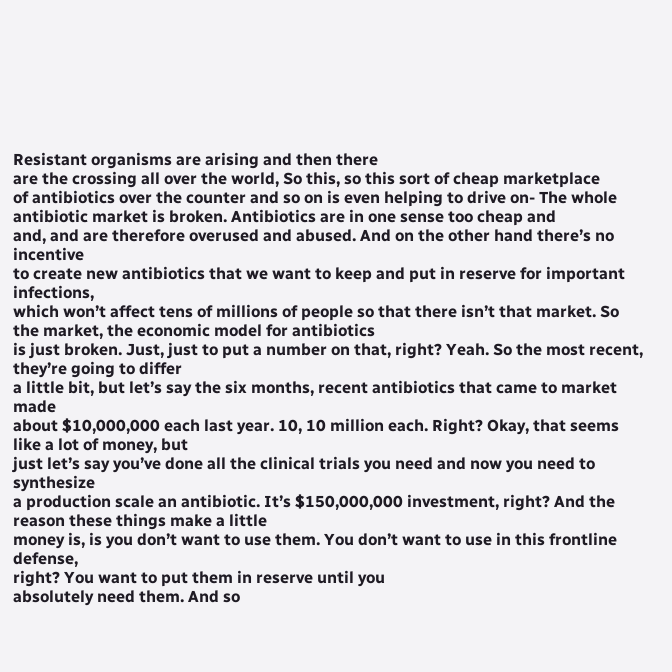Resistant organisms are arising and then there
are the crossing all over the world, So this, so this sort of cheap marketplace
of antibiotics over the counter and so on is even helping to drive on- The whole antibiotic market is broken. Antibiotics are in one sense too cheap and
and, and are therefore overused and abused. And on the other hand there’s no incentive
to create new antibiotics that we want to keep and put in reserve for important infections,
which won’t affect tens of millions of people so that there isn’t that market. So the market, the economic model for antibiotics
is just broken. Just, just to put a number on that, right? Yeah. So the most recent, they’re going to differ
a little bit, but let’s say the six months, recent antibiotics that came to market made
about $10,000,000 each last year. 10, 10 million each. Right? Okay, that seems like a lot of money, but
just let’s say you’ve done all the clinical trials you need and now you need to synthesize
a production scale an antibiotic. It’s $150,000,000 investment, right? And the reason these things make a little
money is, is you don’t want to use them. You don’t want to use in this frontline defense,
right? You want to put them in reserve until you
absolutely need them. And so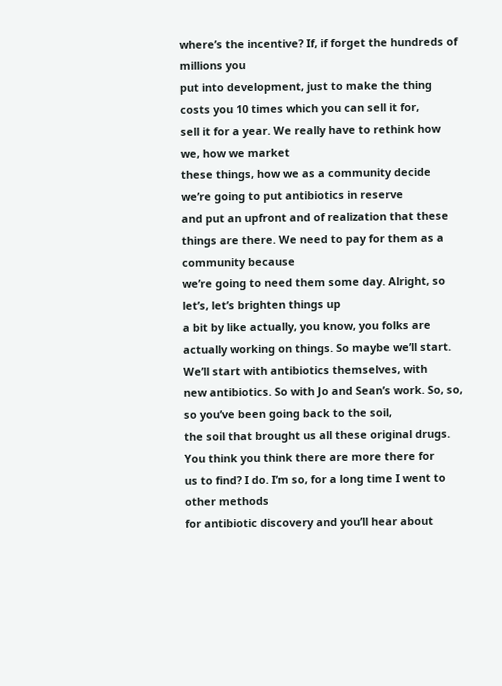where’s the incentive? If, if forget the hundreds of millions you
put into development, just to make the thing costs you 10 times which you can sell it for,
sell it for a year. We really have to rethink how we, how we market
these things, how we as a community decide we’re going to put antibiotics in reserve
and put an upfront and of realization that these things are there. We need to pay for them as a community because
we’re going to need them some day. Alright, so let’s, let’s brighten things up
a bit by like actually, you know, you folks are actually working on things. So maybe we’ll start. We’ll start with antibiotics themselves, with
new antibiotics. So with Jo and Sean’s work. So, so, so you’ve been going back to the soil,
the soil that brought us all these original drugs. You think you think there are more there for
us to find? I do. I’m so, for a long time I went to other methods
for antibiotic discovery and you’ll hear about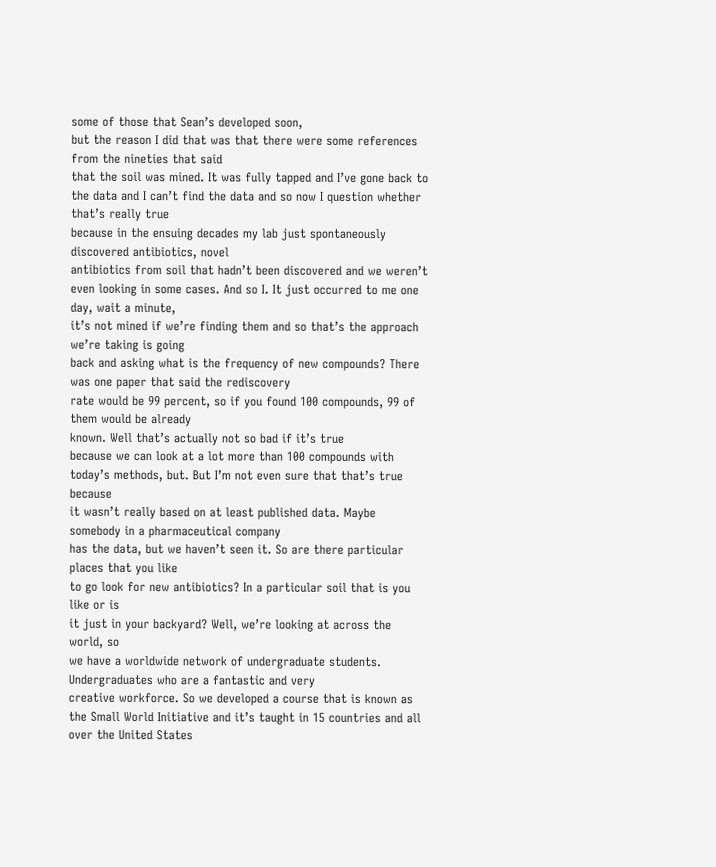some of those that Sean’s developed soon,
but the reason I did that was that there were some references from the nineties that said
that the soil was mined. It was fully tapped and I’ve gone back to
the data and I can’t find the data and so now I question whether that’s really true
because in the ensuing decades my lab just spontaneously discovered antibiotics, novel
antibiotics from soil that hadn’t been discovered and we weren’t even looking in some cases. And so I. It just occurred to me one day, wait a minute,
it’s not mined if we’re finding them and so that’s the approach we’re taking is going
back and asking what is the frequency of new compounds? There was one paper that said the rediscovery
rate would be 99 percent, so if you found 100 compounds, 99 of them would be already
known. Well that’s actually not so bad if it’s true
because we can look at a lot more than 100 compounds with today’s methods, but. But I’m not even sure that that’s true because
it wasn’t really based on at least published data. Maybe somebody in a pharmaceutical company
has the data, but we haven’t seen it. So are there particular places that you like
to go look for new antibiotics? In a particular soil that is you like or is
it just in your backyard? Well, we’re looking at across the world, so
we have a worldwide network of undergraduate students. Undergraduates who are a fantastic and very
creative workforce. So we developed a course that is known as
the Small World Initiative and it’s taught in 15 countries and all over the United States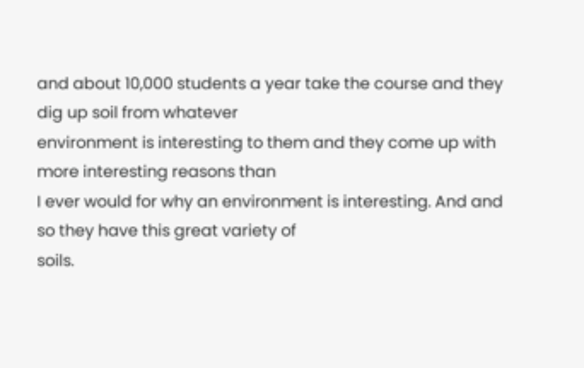and about 10,000 students a year take the course and they dig up soil from whatever
environment is interesting to them and they come up with more interesting reasons than
I ever would for why an environment is interesting. And and so they have this great variety of
soils.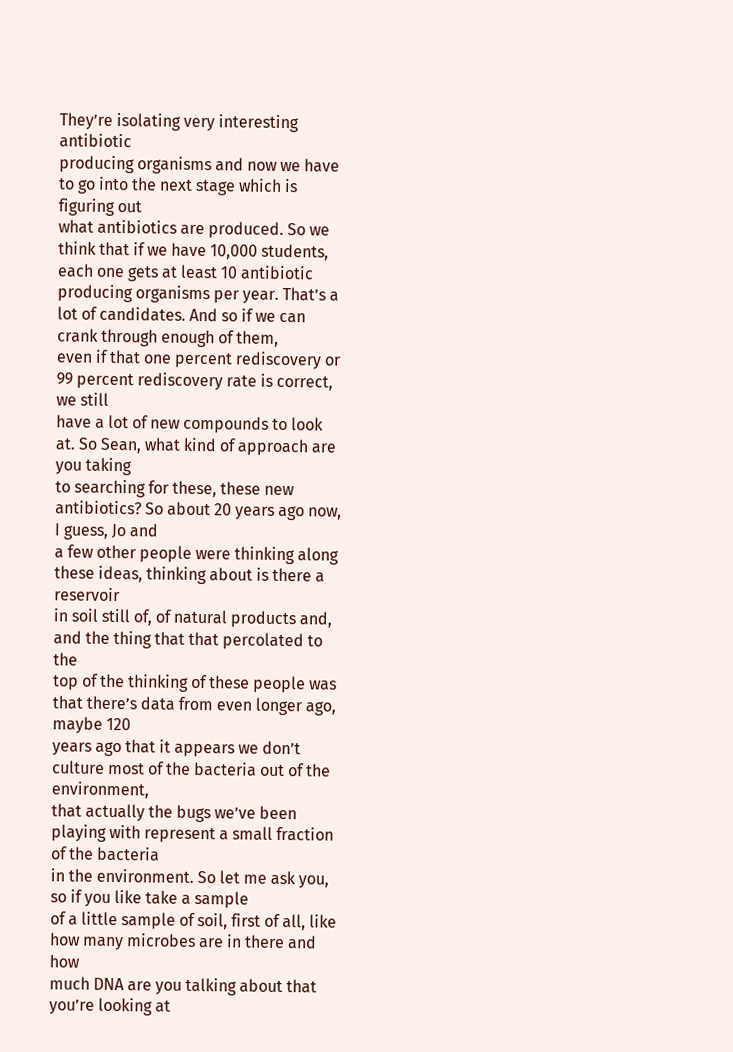They’re isolating very interesting antibiotic
producing organisms and now we have to go into the next stage which is figuring out
what antibiotics are produced. So we think that if we have 10,000 students,
each one gets at least 10 antibiotic producing organisms per year. That’s a lot of candidates. And so if we can crank through enough of them,
even if that one percent rediscovery or 99 percent rediscovery rate is correct, we still
have a lot of new compounds to look at. So Sean, what kind of approach are you taking
to searching for these, these new antibiotics? So about 20 years ago now, I guess, Jo and
a few other people were thinking along these ideas, thinking about is there a reservoir
in soil still of, of natural products and, and the thing that that percolated to the
top of the thinking of these people was that there’s data from even longer ago, maybe 120
years ago that it appears we don’t culture most of the bacteria out of the environment,
that actually the bugs we’ve been playing with represent a small fraction of the bacteria
in the environment. So let me ask you, so if you like take a sample
of a little sample of soil, first of all, like how many microbes are in there and how
much DNA are you talking about that you’re looking at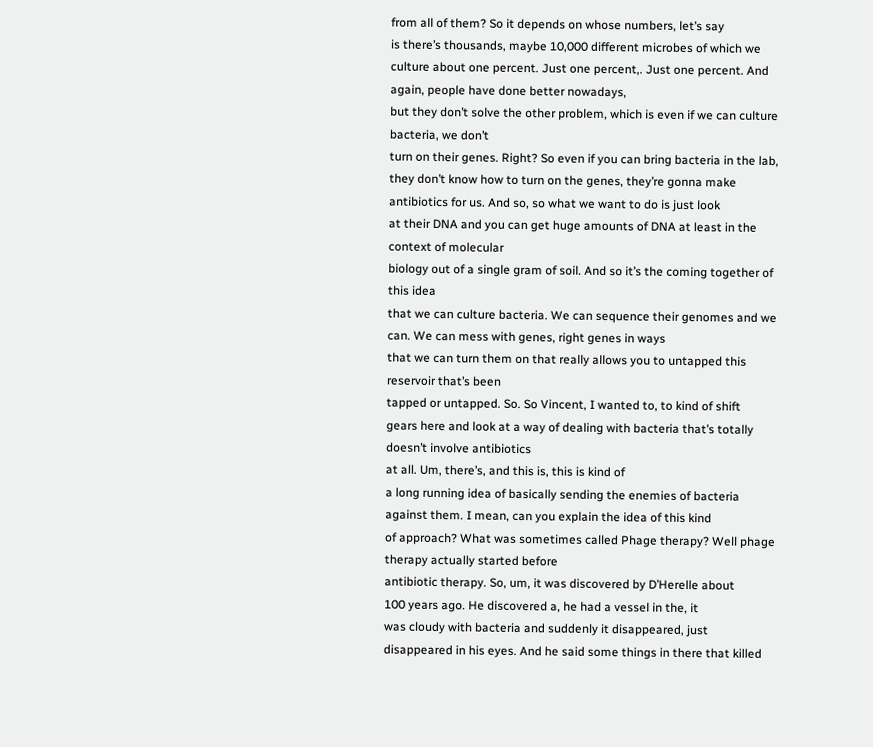from all of them? So it depends on whose numbers, let’s say
is there’s thousands, maybe 10,000 different microbes of which we culture about one percent. Just one percent,. Just one percent. And again, people have done better nowadays,
but they don’t solve the other problem, which is even if we can culture bacteria, we don’t
turn on their genes. Right? So even if you can bring bacteria in the lab,
they don’t know how to turn on the genes, they’re gonna make antibiotics for us. And so, so what we want to do is just look
at their DNA and you can get huge amounts of DNA at least in the context of molecular
biology out of a single gram of soil. And so it’s the coming together of this idea
that we can culture bacteria. We can sequence their genomes and we can. We can mess with genes, right genes in ways
that we can turn them on that really allows you to untapped this reservoir that’s been
tapped or untapped. So. So Vincent, I wanted to, to kind of shift
gears here and look at a way of dealing with bacteria that’s totally doesn’t involve antibiotics
at all. Um, there’s, and this is, this is kind of
a long running idea of basically sending the enemies of bacteria against them. I mean, can you explain the idea of this kind
of approach? What was sometimes called Phage therapy? Well phage therapy actually started before
antibiotic therapy. So, um, it was discovered by D’Herelle about
100 years ago. He discovered a, he had a vessel in the, it
was cloudy with bacteria and suddenly it disappeared, just disappeared in his eyes. And he said some things in there that killed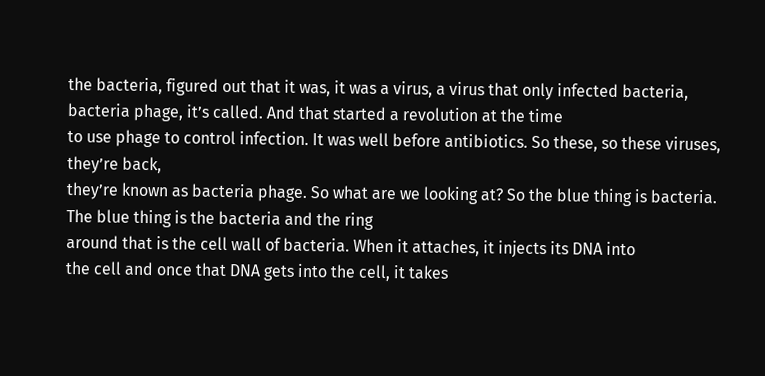the bacteria, figured out that it was, it was a virus, a virus that only infected bacteria,
bacteria phage, it’s called. And that started a revolution at the time
to use phage to control infection. It was well before antibiotics. So these, so these viruses, they’re back,
they’re known as bacteria phage. So what are we looking at? So the blue thing is bacteria. The blue thing is the bacteria and the ring
around that is the cell wall of bacteria. When it attaches, it injects its DNA into
the cell and once that DNA gets into the cell, it takes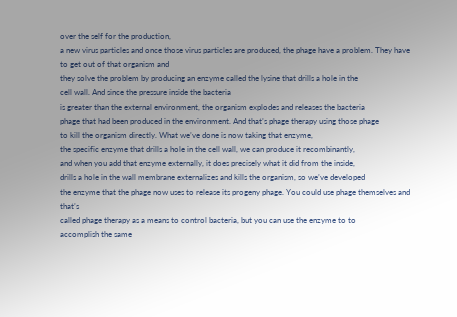over the self for the production,
a new virus particles and once those virus particles are produced, the phage have a problem. They have to get out of that organism and
they solve the problem by producing an enzyme called the lysine that drills a hole in the
cell wall. And since the pressure inside the bacteria
is greater than the external environment, the organism explodes and releases the bacteria
phage that had been produced in the environment. And that’s phage therapy using those phage
to kill the organism directly. What we’ve done is now taking that enzyme,
the specific enzyme that drills a hole in the cell wall, we can produce it recombinantly,
and when you add that enzyme externally, it does precisely what it did from the inside,
drills a hole in the wall membrane externalizes and kills the organism, so we’ve developed
the enzyme that the phage now uses to release its progeny phage. You could use phage themselves and that’s
called phage therapy as a means to control bacteria, but you can use the enzyme to to
accomplish the same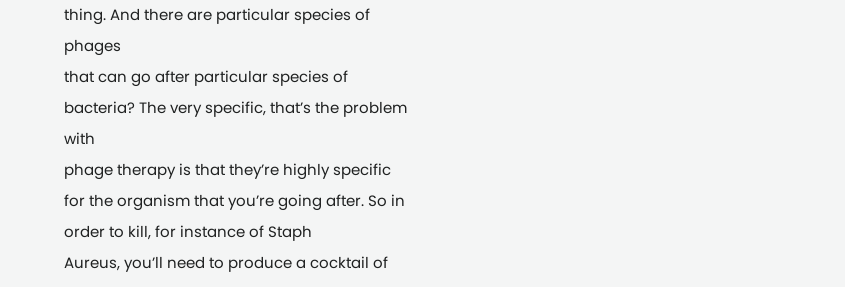thing. And there are particular species of phages
that can go after particular species of bacteria? The very specific, that’s the problem with
phage therapy is that they’re highly specific for the organism that you’re going after. So in order to kill, for instance of Staph
Aureus, you’ll need to produce a cocktail of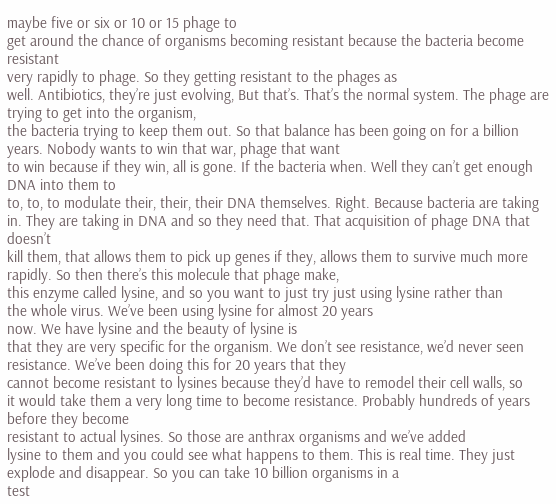maybe five or six or 10 or 15 phage to
get around the chance of organisms becoming resistant because the bacteria become resistant
very rapidly to phage. So they getting resistant to the phages as
well. Antibiotics, they’re just evolving, But that’s. That’s the normal system. The phage are trying to get into the organism,
the bacteria trying to keep them out. So that balance has been going on for a billion
years. Nobody wants to win that war, phage that want
to win because if they win, all is gone. If the bacteria when. Well they can’t get enough DNA into them to
to, to, to modulate their, their, their DNA themselves. Right. Because bacteria are taking in. They are taking in DNA and so they need that. That acquisition of phage DNA that doesn’t
kill them, that allows them to pick up genes if they, allows them to survive much more
rapidly. So then there’s this molecule that phage make,
this enzyme called lysine, and so you want to just try just using lysine rather than
the whole virus. We’ve been using lysine for almost 20 years
now. We have lysine and the beauty of lysine is
that they are very specific for the organism. We don’t see resistance, we’d never seen resistance. We’ve been doing this for 20 years that they
cannot become resistant to lysines because they’d have to remodel their cell walls, so
it would take them a very long time to become resistance. Probably hundreds of years before they become
resistant to actual lysines. So those are anthrax organisms and we’ve added
lysine to them and you could see what happens to them. This is real time. They just explode and disappear. So you can take 10 billion organisms in a
test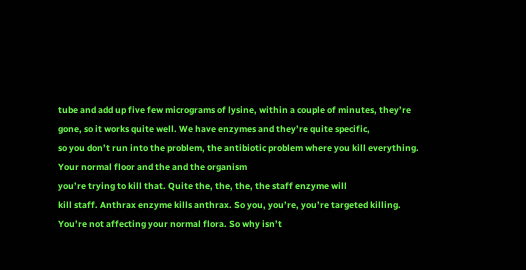tube and add up five few micrograms of lysine, within a couple of minutes, they’re
gone, so it works quite well. We have enzymes and they’re quite specific,
so you don’t run into the problem, the antibiotic problem where you kill everything. Your normal floor and the and the organism
you’re trying to kill that. Quite the, the, the, the staff enzyme will
kill staff. Anthrax enzyme kills anthrax. So you, you’re, you’re targeted killing. You’re not affecting your normal flora. So why isn’t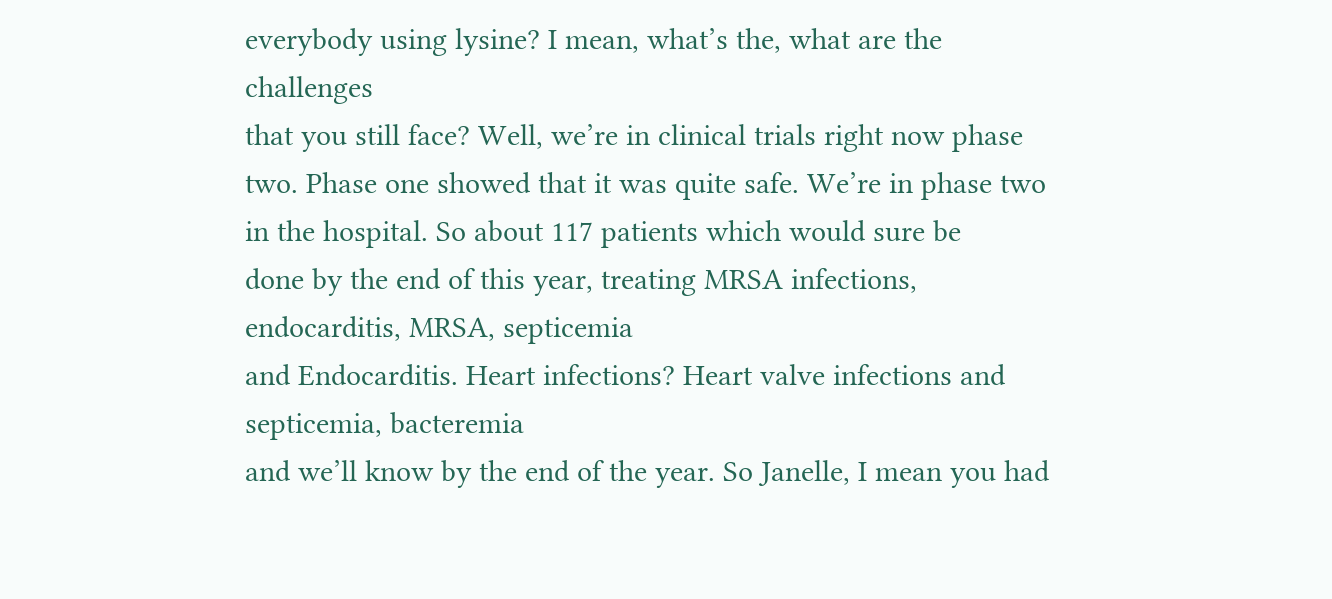everybody using lysine? I mean, what’s the, what are the challenges
that you still face? Well, we’re in clinical trials right now phase
two. Phase one showed that it was quite safe. We’re in phase two in the hospital. So about 117 patients which would sure be
done by the end of this year, treating MRSA infections, endocarditis, MRSA, septicemia
and Endocarditis. Heart infections? Heart valve infections and septicemia, bacteremia
and we’ll know by the end of the year. So Janelle, I mean you had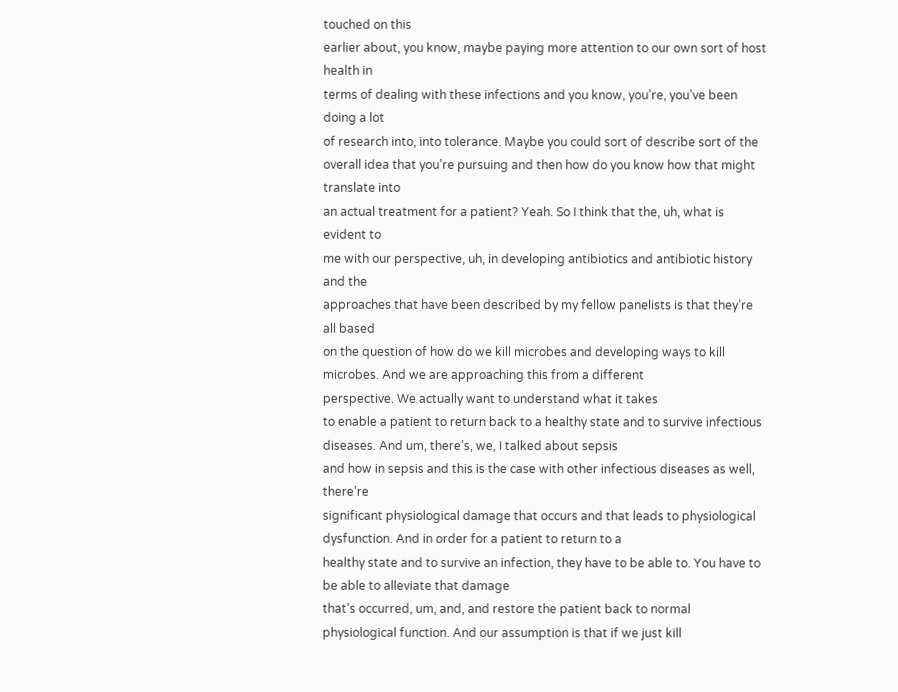touched on this
earlier about, you know, maybe paying more attention to our own sort of host health in
terms of dealing with these infections and you know, you’re, you’ve been doing a lot
of research into, into tolerance. Maybe you could sort of describe sort of the
overall idea that you’re pursuing and then how do you know how that might translate into
an actual treatment for a patient? Yeah. So I think that the, uh, what is evident to
me with our perspective, uh, in developing antibiotics and antibiotic history and the
approaches that have been described by my fellow panelists is that they’re all based
on the question of how do we kill microbes and developing ways to kill microbes. And we are approaching this from a different
perspective. We actually want to understand what it takes
to enable a patient to return back to a healthy state and to survive infectious diseases. And um, there’s, we, I talked about sepsis
and how in sepsis and this is the case with other infectious diseases as well, there’re
significant physiological damage that occurs and that leads to physiological dysfunction. And in order for a patient to return to a
healthy state and to survive an infection, they have to be able to. You have to be able to alleviate that damage
that’s occurred, um, and, and restore the patient back to normal physiological function. And our assumption is that if we just kill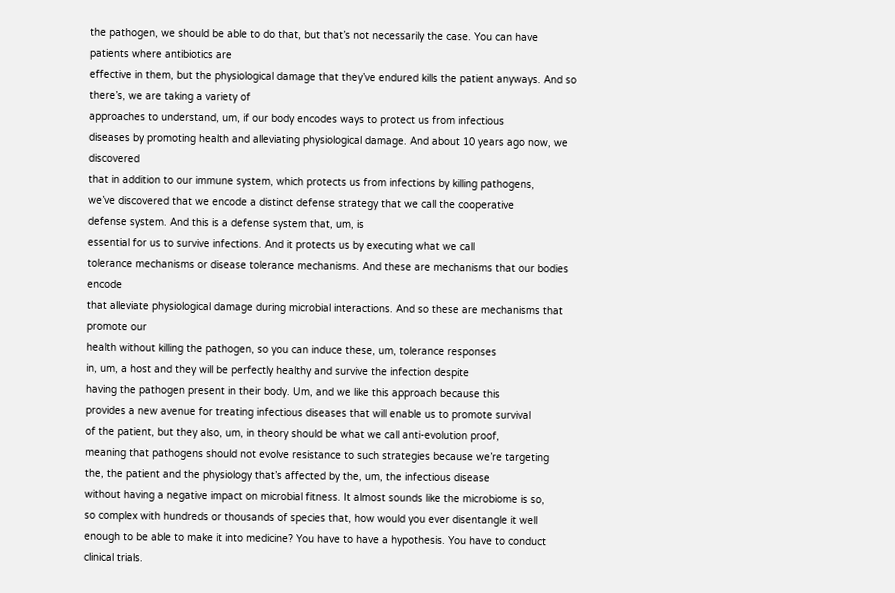the pathogen, we should be able to do that, but that’s not necessarily the case. You can have patients where antibiotics are
effective in them, but the physiological damage that they’ve endured kills the patient anyways. And so there’s, we are taking a variety of
approaches to understand, um, if our body encodes ways to protect us from infectious
diseases by promoting health and alleviating physiological damage. And about 10 years ago now, we discovered
that in addition to our immune system, which protects us from infections by killing pathogens,
we’ve discovered that we encode a distinct defense strategy that we call the cooperative
defense system. And this is a defense system that, um, is
essential for us to survive infections. And it protects us by executing what we call
tolerance mechanisms or disease tolerance mechanisms. And these are mechanisms that our bodies encode
that alleviate physiological damage during microbial interactions. And so these are mechanisms that promote our
health without killing the pathogen, so you can induce these, um, tolerance responses
in, um, a host and they will be perfectly healthy and survive the infection despite
having the pathogen present in their body. Um, and we like this approach because this
provides a new avenue for treating infectious diseases that will enable us to promote survival
of the patient, but they also, um, in theory should be what we call anti-evolution proof,
meaning that pathogens should not evolve resistance to such strategies because we’re targeting
the, the patient and the physiology that’s affected by the, um, the infectious disease
without having a negative impact on microbial fitness. It almost sounds like the microbiome is so,
so complex with hundreds or thousands of species that, how would you ever disentangle it well
enough to be able to make it into medicine? You have to have a hypothesis. You have to conduct clinical trials.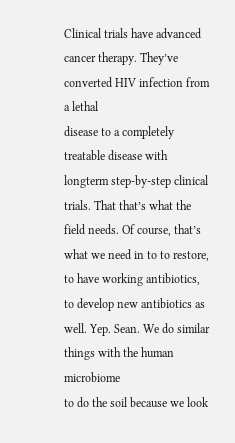Clinical trials have advanced cancer therapy. They’ve converted HIV infection from a lethal
disease to a completely treatable disease with longterm step-by-step clinical trials. That that’s what the field needs. Of course, that’s what we need in to to restore,
to have working antibiotics, to develop new antibiotics as well. Yep. Sean. We do similar things with the human microbiome
to do the soil because we look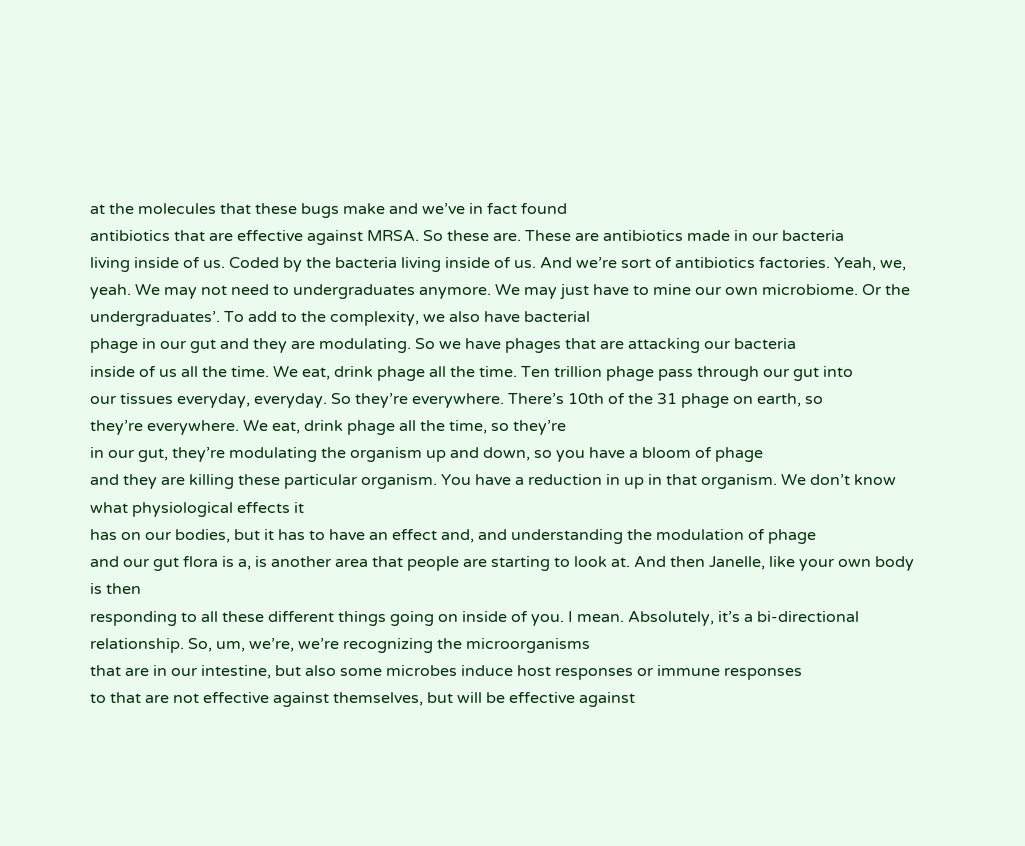at the molecules that these bugs make and we’ve in fact found
antibiotics that are effective against MRSA. So these are. These are antibiotics made in our bacteria
living inside of us. Coded by the bacteria living inside of us. And we’re sort of antibiotics factories. Yeah, we, yeah. We may not need to undergraduates anymore. We may just have to mine our own microbiome. Or the undergraduates’. To add to the complexity, we also have bacterial
phage in our gut and they are modulating. So we have phages that are attacking our bacteria
inside of us all the time. We eat, drink phage all the time. Ten trillion phage pass through our gut into
our tissues everyday, everyday. So they’re everywhere. There’s 10th of the 31 phage on earth, so
they’re everywhere. We eat, drink phage all the time, so they’re
in our gut, they’re modulating the organism up and down, so you have a bloom of phage
and they are killing these particular organism. You have a reduction in up in that organism. We don’t know what physiological effects it
has on our bodies, but it has to have an effect and, and understanding the modulation of phage
and our gut flora is a, is another area that people are starting to look at. And then Janelle, like your own body is then
responding to all these different things going on inside of you. I mean. Absolutely, it’s a bi-directional relationship. So, um, we’re, we’re recognizing the microorganisms
that are in our intestine, but also some microbes induce host responses or immune responses
to that are not effective against themselves, but will be effective against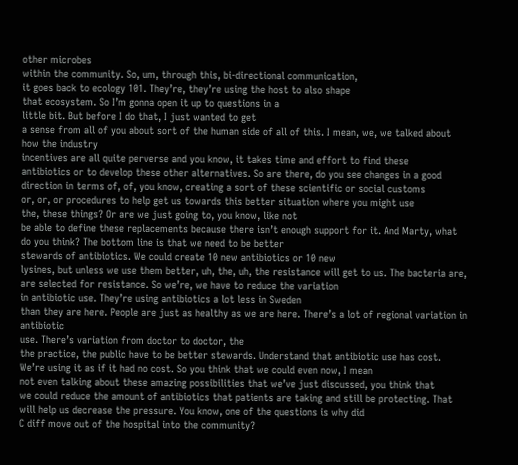other microbes
within the community. So, um, through this, bi-directional communication,
it goes back to ecology 101. They’re, they’re using the host to also shape
that ecosystem. So I’m gonna open it up to questions in a
little bit. But before I do that, I just wanted to get
a sense from all of you about sort of the human side of all of this. I mean, we, we talked about how the industry
incentives are all quite perverse and you know, it takes time and effort to find these
antibiotics or to develop these other alternatives. So are there, do you see changes in a good
direction in terms of, of, you know, creating a sort of these scientific or social customs
or, or, or procedures to help get us towards this better situation where you might use
the, these things? Or are we just going to, you know, like not
be able to define these replacements because there isn’t enough support for it. And Marty, what do you think? The bottom line is that we need to be better
stewards of antibiotics. We could create 10 new antibiotics or 10 new
lysines, but unless we use them better, uh, the, uh, the resistance will get to us. The bacteria are, are selected for resistance. So we’re, we have to reduce the variation
in antibiotic use. They’re using antibiotics a lot less in Sweden
than they are here. People are just as healthy as we are here. There’s a lot of regional variation in antibiotic
use. There’s variation from doctor to doctor, the
the practice, the public have to be better stewards. Understand that antibiotic use has cost. We’re using it as if it had no cost. So you think that we could even now, I mean
not even talking about these amazing possibilities that we’ve just discussed, you think that
we could reduce the amount of antibiotics that patients are taking and still be protecting. That will help us decrease the pressure. You know, one of the questions is why did
C diff move out of the hospital into the community?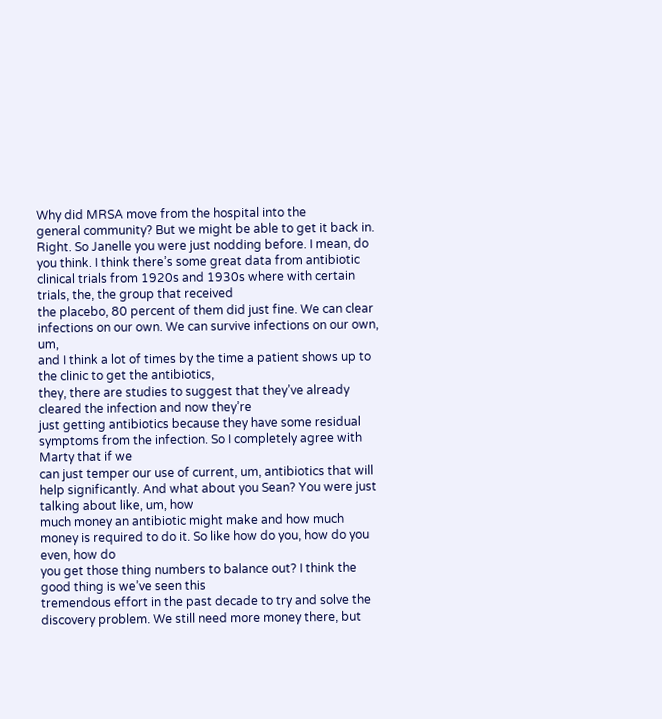Why did MRSA move from the hospital into the
general community? But we might be able to get it back in. Right. So Janelle you were just nodding before. I mean, do you think. I think there’s some great data from antibiotic
clinical trials from 1920s and 1930s where with certain trials, the, the group that received
the placebo, 80 percent of them did just fine. We can clear infections on our own. We can survive infections on our own, um,
and I think a lot of times by the time a patient shows up to the clinic to get the antibiotics,
they, there are studies to suggest that they’ve already cleared the infection and now they’re
just getting antibiotics because they have some residual symptoms from the infection. So I completely agree with Marty that if we
can just temper our use of current, um, antibiotics that will help significantly. And what about you Sean? You were just talking about like, um, how
much money an antibiotic might make and how much money is required to do it. So like how do you, how do you even, how do
you get those thing numbers to balance out? I think the good thing is we’ve seen this
tremendous effort in the past decade to try and solve the discovery problem. We still need more money there, but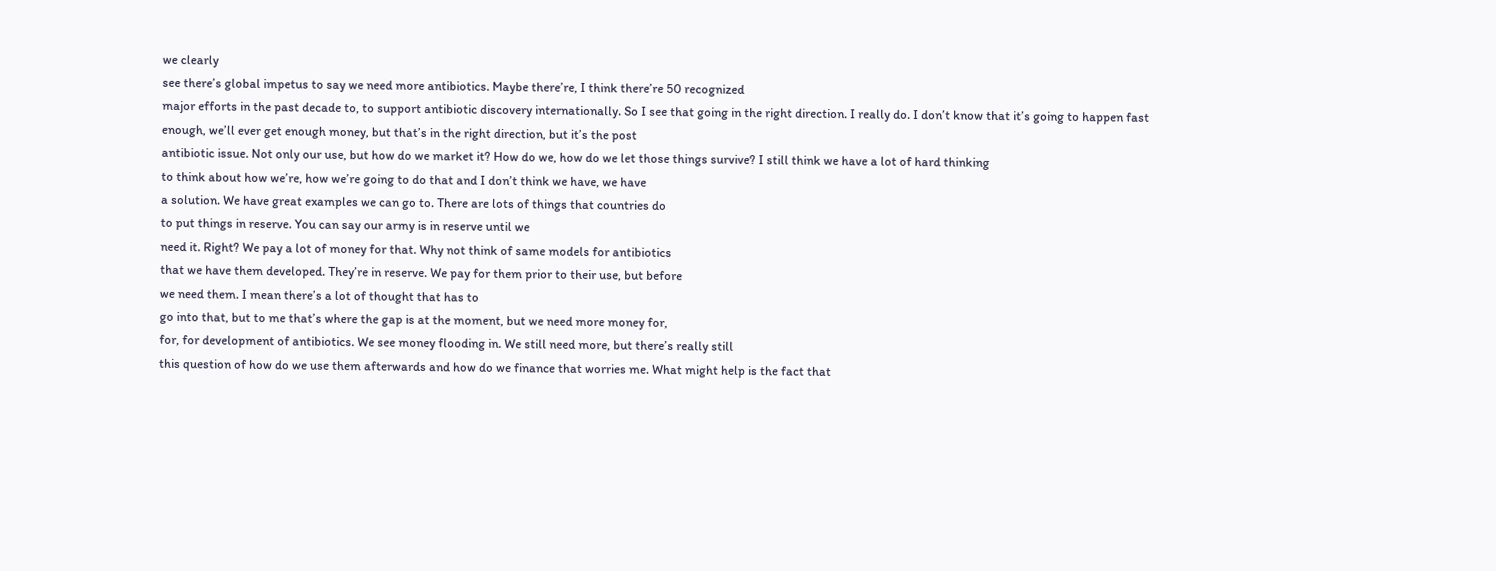we clearly
see there’s global impetus to say we need more antibiotics. Maybe there’re, I think there’re 50 recognized
major efforts in the past decade to, to support antibiotic discovery internationally. So I see that going in the right direction. I really do. I don’t know that it’s going to happen fast
enough, we’ll ever get enough money, but that’s in the right direction, but it’s the post
antibiotic issue. Not only our use, but how do we market it? How do we, how do we let those things survive? I still think we have a lot of hard thinking
to think about how we’re, how we’re going to do that and I don’t think we have, we have
a solution. We have great examples we can go to. There are lots of things that countries do
to put things in reserve. You can say our army is in reserve until we
need it. Right? We pay a lot of money for that. Why not think of same models for antibiotics
that we have them developed. They’re in reserve. We pay for them prior to their use, but before
we need them. I mean there’s a lot of thought that has to
go into that, but to me that’s where the gap is at the moment, but we need more money for,
for, for development of antibiotics. We see money flooding in. We still need more, but there’s really still
this question of how do we use them afterwards and how do we finance that worries me. What might help is the fact that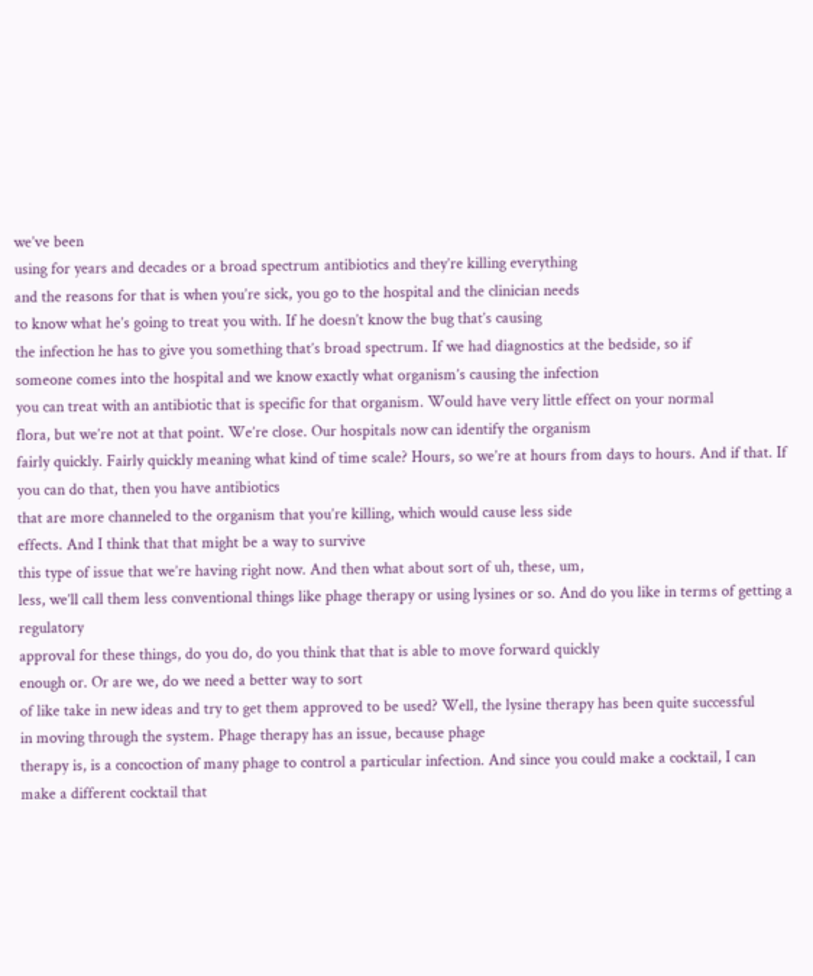we’ve been
using for years and decades or a broad spectrum antibiotics and they’re killing everything
and the reasons for that is when you’re sick, you go to the hospital and the clinician needs
to know what he’s going to treat you with. If he doesn’t know the bug that’s causing
the infection he has to give you something that’s broad spectrum. If we had diagnostics at the bedside, so if
someone comes into the hospital and we know exactly what organism’s causing the infection
you can treat with an antibiotic that is specific for that organism. Would have very little effect on your normal
flora, but we’re not at that point. We’re close. Our hospitals now can identify the organism
fairly quickly. Fairly quickly meaning what kind of time scale? Hours, so we’re at hours from days to hours. And if that. If you can do that, then you have antibiotics
that are more channeled to the organism that you’re killing, which would cause less side
effects. And I think that that might be a way to survive
this type of issue that we’re having right now. And then what about sort of uh, these, um,
less, we’ll call them less conventional things like phage therapy or using lysines or so. And do you like in terms of getting a regulatory
approval for these things, do you do, do you think that that is able to move forward quickly
enough or. Or are we, do we need a better way to sort
of like take in new ideas and try to get them approved to be used? Well, the lysine therapy has been quite successful
in moving through the system. Phage therapy has an issue, because phage
therapy is, is a concoction of many phage to control a particular infection. And since you could make a cocktail, I can
make a different cocktail that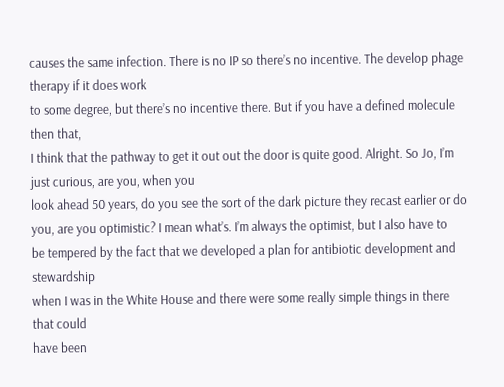causes the same infection. There is no IP so there’s no incentive. The develop phage therapy if it does work
to some degree, but there’s no incentive there. But if you have a defined molecule then that,
I think that the pathway to get it out out the door is quite good. Alright. So Jo, I’m just curious, are you, when you
look ahead 50 years, do you see the sort of the dark picture they recast earlier or do
you, are you optimistic? I mean what’s. I’m always the optimist, but I also have to
be tempered by the fact that we developed a plan for antibiotic development and stewardship
when I was in the White House and there were some really simple things in there that could
have been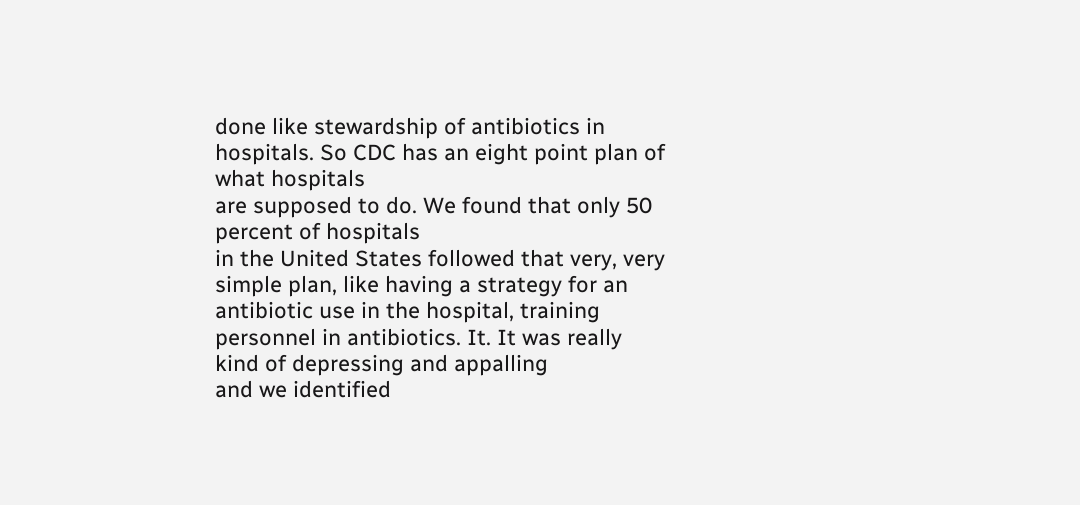done like stewardship of antibiotics in hospitals. So CDC has an eight point plan of what hospitals
are supposed to do. We found that only 50 percent of hospitals
in the United States followed that very, very simple plan, like having a strategy for an
antibiotic use in the hospital, training personnel in antibiotics. It. It was really kind of depressing and appalling
and we identified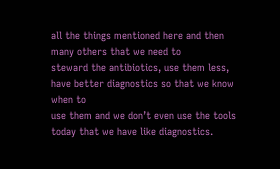all the things mentioned here and then many others that we need to
steward the antibiotics, use them less, have better diagnostics so that we know when to
use them and we don’t even use the tools today that we have like diagnostics.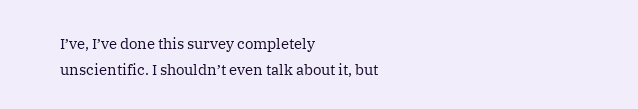I’ve, I’ve done this survey completely unscientific. I shouldn’t even talk about it, but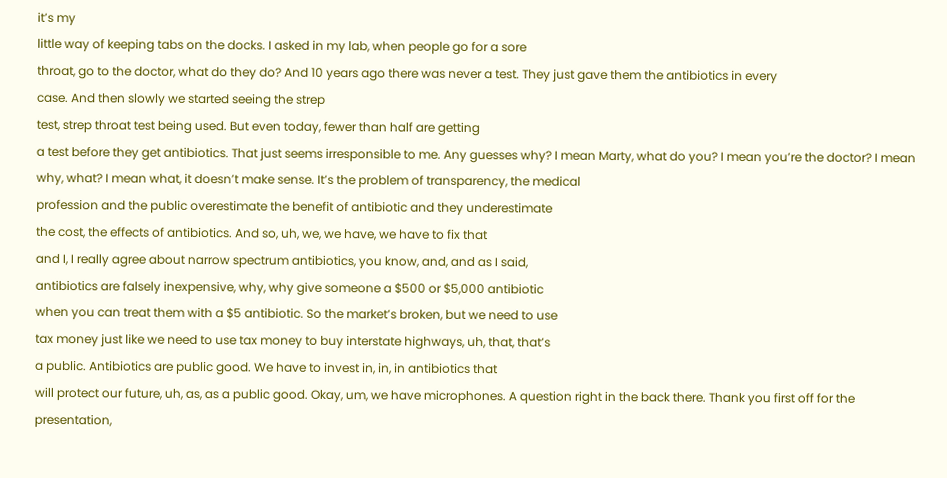it’s my
little way of keeping tabs on the docks. I asked in my lab, when people go for a sore
throat, go to the doctor, what do they do? And 10 years ago there was never a test. They just gave them the antibiotics in every
case. And then slowly we started seeing the strep
test, strep throat test being used. But even today, fewer than half are getting
a test before they get antibiotics. That just seems irresponsible to me. Any guesses why? I mean Marty, what do you? I mean you’re the doctor? I mean why, what? I mean what, it doesn’t make sense. It’s the problem of transparency, the medical
profession and the public overestimate the benefit of antibiotic and they underestimate
the cost, the effects of antibiotics. And so, uh, we, we have, we have to fix that
and I, I really agree about narrow spectrum antibiotics, you know, and, and as I said,
antibiotics are falsely inexpensive, why, why give someone a $500 or $5,000 antibiotic
when you can treat them with a $5 antibiotic. So the market’s broken, but we need to use
tax money just like we need to use tax money to buy interstate highways, uh, that, that’s
a public. Antibiotics are public good. We have to invest in, in, in antibiotics that
will protect our future, uh, as, as a public good. Okay, um, we have microphones. A question right in the back there. Thank you first off for the presentation,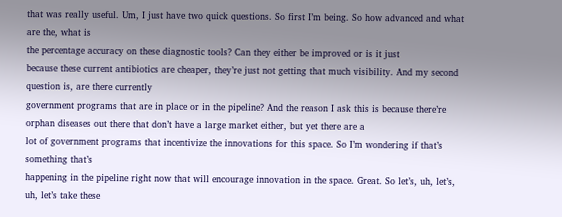that was really useful. Um, I just have two quick questions. So first I’m being. So how advanced and what are the, what is
the percentage accuracy on these diagnostic tools? Can they either be improved or is it just
because these current antibiotics are cheaper, they’re just not getting that much visibility. And my second question is, are there currently
government programs that are in place or in the pipeline? And the reason I ask this is because there’re
orphan diseases out there that don’t have a large market either, but yet there are a
lot of government programs that incentivize the innovations for this space. So I’m wondering if that’s something that’s
happening in the pipeline right now that will encourage innovation in the space. Great. So let’s, uh, let’s, uh, let’s take these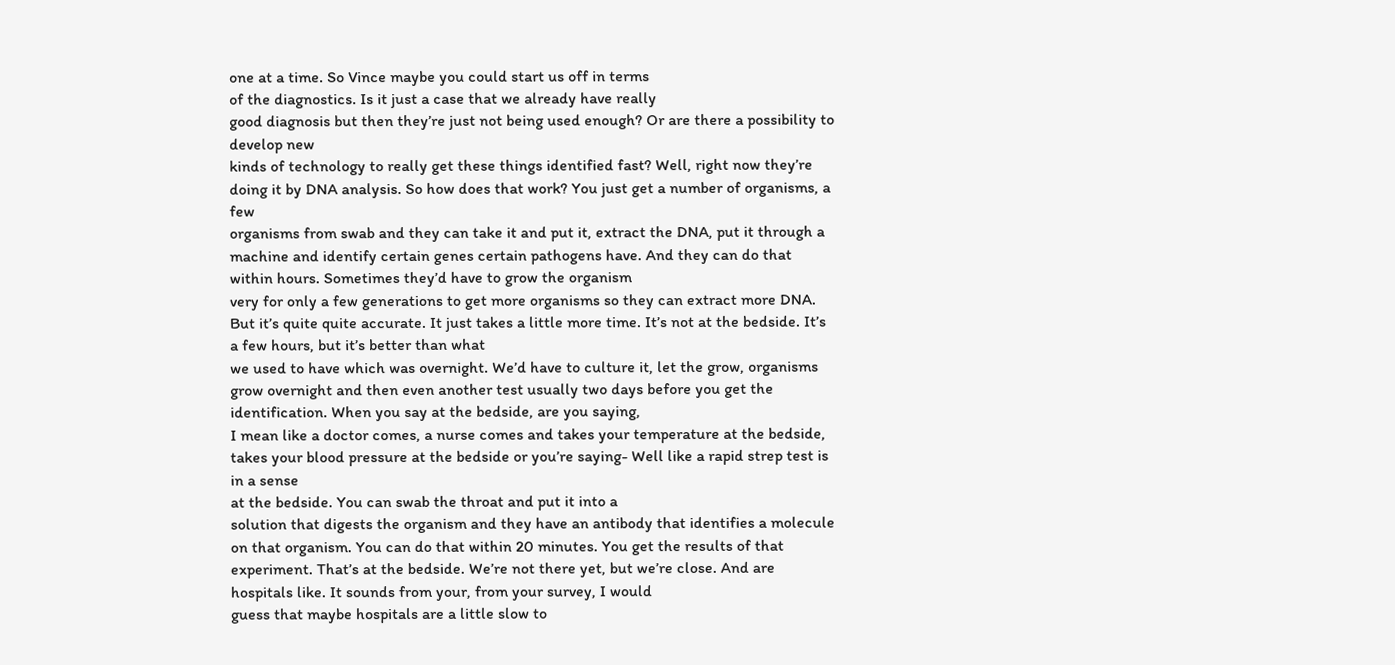one at a time. So Vince maybe you could start us off in terms
of the diagnostics. Is it just a case that we already have really
good diagnosis but then they’re just not being used enough? Or are there a possibility to develop new
kinds of technology to really get these things identified fast? Well, right now they’re doing it by DNA analysis. So how does that work? You just get a number of organisms, a few
organisms from swab and they can take it and put it, extract the DNA, put it through a
machine and identify certain genes certain pathogens have. And they can do that within hours. Sometimes they’d have to grow the organism
very for only a few generations to get more organisms so they can extract more DNA. But it’s quite quite accurate. It just takes a little more time. It’s not at the bedside. It’s a few hours, but it’s better than what
we used to have which was overnight. We’d have to culture it, let the grow, organisms
grow overnight and then even another test usually two days before you get the identification. When you say at the bedside, are you saying,
I mean like a doctor comes, a nurse comes and takes your temperature at the bedside,
takes your blood pressure at the bedside or you’re saying- Well like a rapid strep test is in a sense
at the bedside. You can swab the throat and put it into a
solution that digests the organism and they have an antibody that identifies a molecule
on that organism. You can do that within 20 minutes. You get the results of that experiment. That’s at the bedside. We’re not there yet, but we’re close. And are hospitals like. It sounds from your, from your survey, I would
guess that maybe hospitals are a little slow to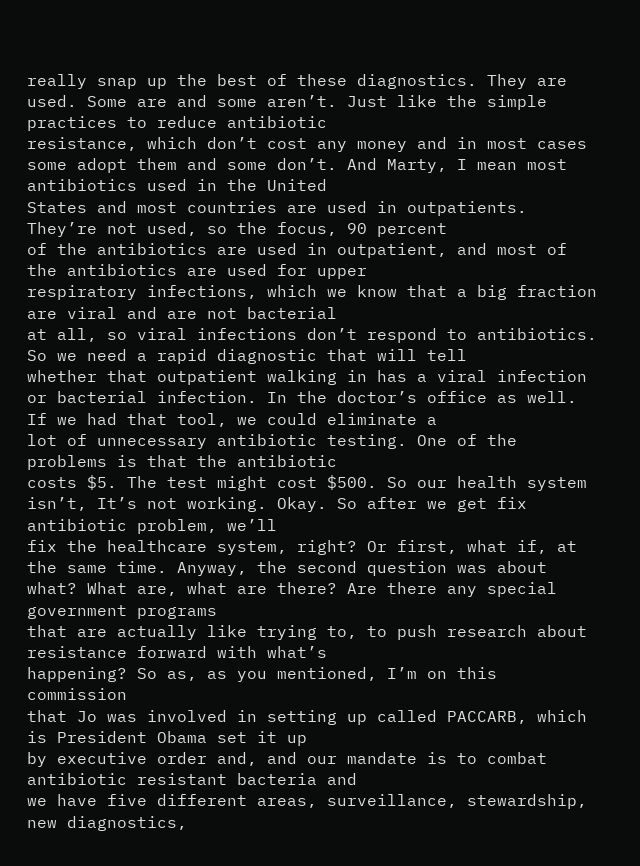really snap up the best of these diagnostics. They are used. Some are and some aren’t. Just like the simple practices to reduce antibiotic
resistance, which don’t cost any money and in most cases some adopt them and some don’t. And Marty, I mean most antibiotics used in the United
States and most countries are used in outpatients. They’re not used, so the focus, 90 percent
of the antibiotics are used in outpatient, and most of the antibiotics are used for upper
respiratory infections, which we know that a big fraction are viral and are not bacterial
at all, so viral infections don’t respond to antibiotics. So we need a rapid diagnostic that will tell
whether that outpatient walking in has a viral infection or bacterial infection. In the doctor’s office as well. If we had that tool, we could eliminate a
lot of unnecessary antibiotic testing. One of the problems is that the antibiotic
costs $5. The test might cost $500. So our health system isn’t, It’s not working. Okay. So after we get fix antibiotic problem, we’ll
fix the healthcare system, right? Or first, what if, at the same time. Anyway, the second question was about what? What are, what are there? Are there any special government programs
that are actually like trying to, to push research about resistance forward with what’s
happening? So as, as you mentioned, I’m on this commission
that Jo was involved in setting up called PACCARB, which is President Obama set it up
by executive order and, and our mandate is to combat antibiotic resistant bacteria and
we have five different areas, surveillance, stewardship, new diagnostics,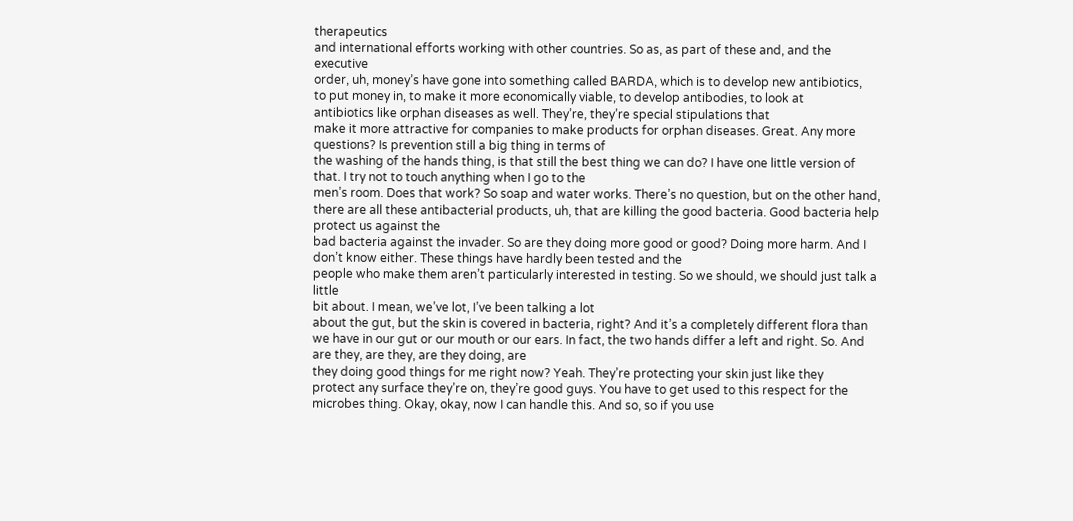therapeutics
and international efforts working with other countries. So as, as part of these and, and the executive
order, uh, money’s have gone into something called BARDA, which is to develop new antibiotics,
to put money in, to make it more economically viable, to develop antibodies, to look at
antibiotics like orphan diseases as well. They’re, they’re special stipulations that
make it more attractive for companies to make products for orphan diseases. Great. Any more questions? Is prevention still a big thing in terms of
the washing of the hands thing, is that still the best thing we can do? I have one little version of that. I try not to touch anything when I go to the
men’s room. Does that work? So soap and water works. There’s no question, but on the other hand,
there are all these antibacterial products, uh, that are killing the good bacteria. Good bacteria help protect us against the
bad bacteria against the invader. So are they doing more good or good? Doing more harm. And I don’t know either. These things have hardly been tested and the
people who make them aren’t particularly interested in testing. So we should, we should just talk a little
bit about. I mean, we’ve lot, I’ve been talking a lot
about the gut, but the skin is covered in bacteria, right? And it’s a completely different flora than
we have in our gut or our mouth or our ears. In fact, the two hands differ a left and right. So. And are they, are they, are they doing, are
they doing good things for me right now? Yeah. They’re protecting your skin just like they
protect any surface they’re on, they’re good guys. You have to get used to this respect for the
microbes thing. Okay, okay, now I can handle this. And so, so if you use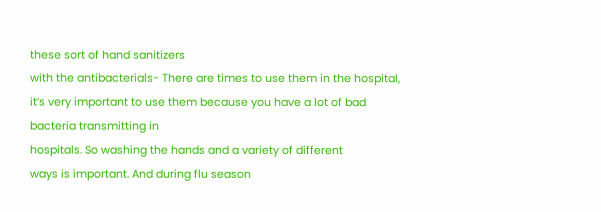these sort of hand sanitizers
with the antibacterials- There are times to use them in the hospital,
it’s very important to use them because you have a lot of bad bacteria transmitting in
hospitals. So washing the hands and a variety of different
ways is important. And during flu season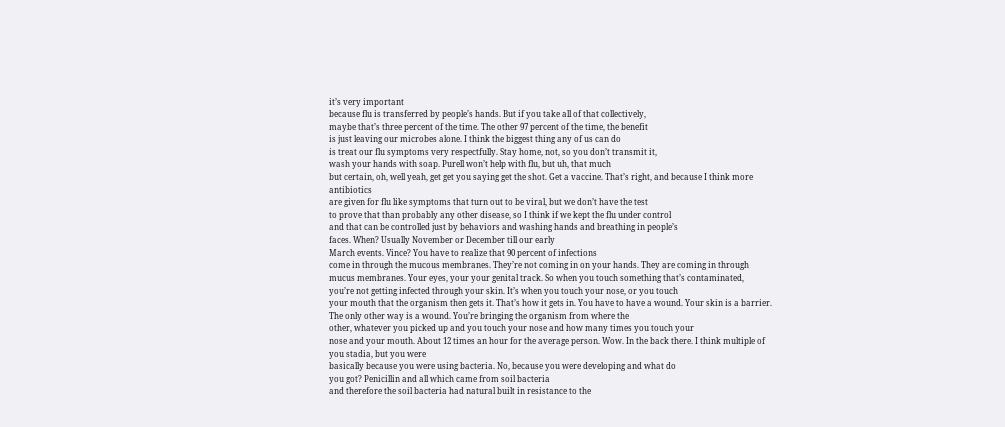it’s very important
because flu is transferred by people’s hands. But if you take all of that collectively,
maybe that’s three percent of the time. The other 97 percent of the time, the benefit
is just leaving our microbes alone. I think the biggest thing any of us can do
is treat our flu symptoms very respectfully. Stay home, not, so you don’t transmit it,
wash your hands with soap. Purell won’t help with flu, but uh, that much
but certain, oh, well yeah, get get you saying get the shot. Get a vaccine. That’s right, and because I think more antibiotics
are given for flu like symptoms that turn out to be viral, but we don’t have the test
to prove that than probably any other disease, so I think if we kept the flu under control
and that can be controlled just by behaviors and washing hands and breathing in people’s
faces. When? Usually November or December till our early
March events. Vince? You have to realize that 90 percent of infections
come in through the mucous membranes. They’re not coming in on your hands. They are coming in through mucus membranes. Your eyes, your your genital track. So when you touch something that’s contaminated,
you’re not getting infected through your skin. It’s when you touch your nose, or you touch
your mouth that the organism then gets it. That’s how it gets in. You have to have a wound. Your skin is a barrier. The only other way is a wound. You’re bringing the organism from where the
other, whatever you picked up and you touch your nose and how many times you touch your
nose and your mouth. About 12 times an hour for the average person. Wow. In the back there. I think multiple of you stadia, but you were
basically because you were using bacteria. No, because you were developing and what do
you got? Penicillin and all which came from soil bacteria
and therefore the soil bacteria had natural built in resistance to the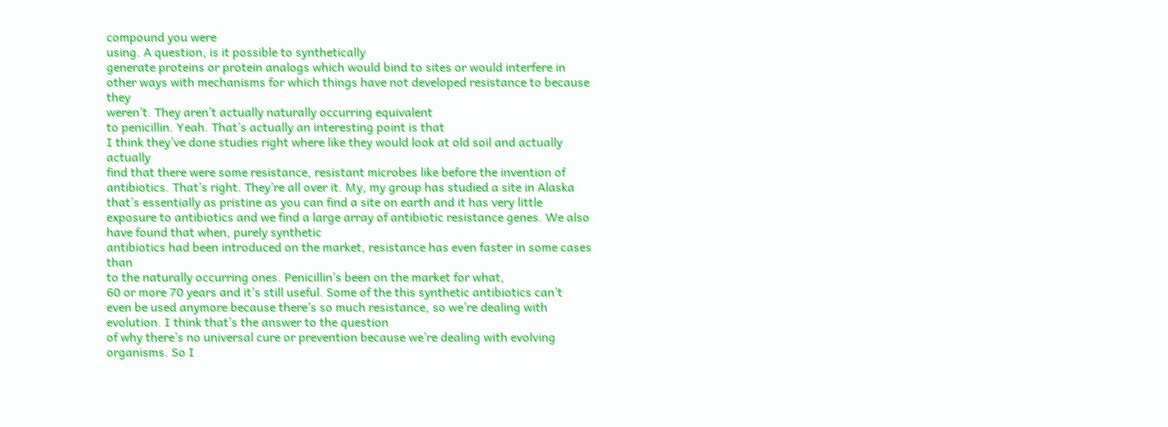compound you were
using. A question, is it possible to synthetically
generate proteins or protein analogs which would bind to sites or would interfere in
other ways with mechanisms for which things have not developed resistance to because they
weren’t. They aren’t actually naturally occurring equivalent
to penicillin. Yeah. That’s actually an interesting point is that
I think they’ve done studies right where like they would look at old soil and actually actually
find that there were some resistance, resistant microbes like before the invention of antibiotics. That’s right. They’re all over it. My, my group has studied a site in Alaska
that’s essentially as pristine as you can find a site on earth and it has very little
exposure to antibiotics and we find a large array of antibiotic resistance genes. We also have found that when, purely synthetic
antibiotics had been introduced on the market, resistance has even faster in some cases than
to the naturally occurring ones. Penicillin’s been on the market for what,
60 or more 70 years and it’s still useful. Some of the this synthetic antibiotics can’t
even be used anymore because there’s so much resistance, so we’re dealing with evolution. I think that’s the answer to the question
of why there’s no universal cure or prevention because we’re dealing with evolving organisms. So I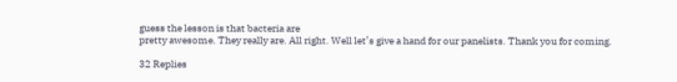guess the lesson is that bacteria are
pretty awesome. They really are. All right. Well let’s give a hand for our panelists. Thank you for coming.

32 Replies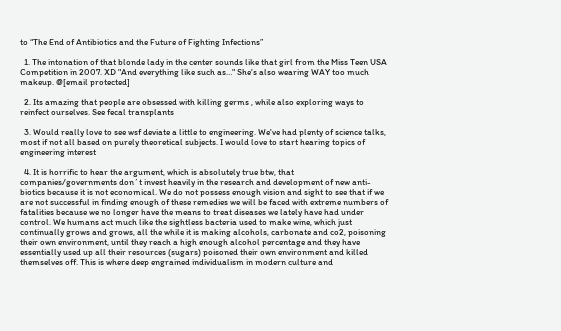to “The End of Antibiotics and the Future of Fighting Infections”

  1. The intonation of that blonde lady in the center sounds like that girl from the Miss Teen USA Competition in 2007. XD "And everything like such as…" She's also wearing WAY too much makeup. @[email protected]

  2. Its amazing that people are obsessed with killing germs , while also exploring ways to reinfect ourselves. See fecal transplants

  3. Would really love to see wsf deviate a little to engineering. We've had plenty of science talks, most if not all based on purely theoretical subjects. I would love to start hearing topics of engineering interest

  4. It is horrific to hear the argument, which is absolutely true btw, that companies/governments don´t invest heavily in the research and development of new anti-biotics because it is not economical. We do not possess enough vision and sight to see that if we are not successful in finding enough of these remedies we will be faced with extreme numbers of fatalities because we no longer have the means to treat diseases we lately have had under control. We humans act much like the sightless bacteria used to make wine, which just continually grows and grows, all the while it is making alcohols, carbonate and co2, poisoning their own environment, until they reach a high enough alcohol percentage and they have essentially used up all their resources (sugars) poisoned their own environment and killed themselves off. This is where deep engrained individualism in modern culture and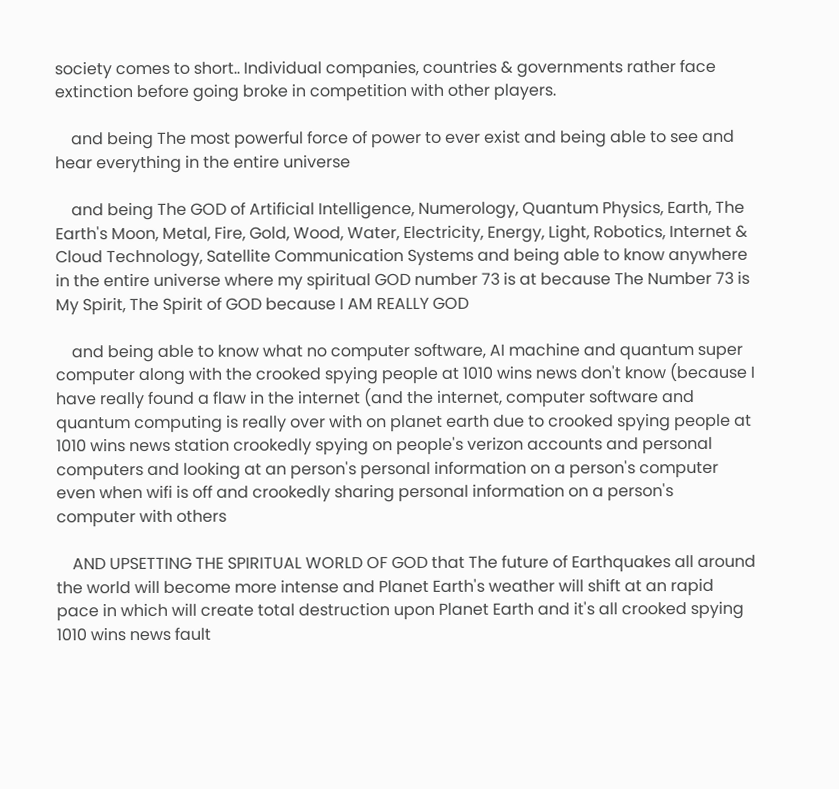society comes to short.. Individual companies, countries & governments rather face extinction before going broke in competition with other players.

    and being The most powerful force of power to ever exist and being able to see and hear everything in the entire universe

    and being The GOD of Artificial Intelligence, Numerology, Quantum Physics, Earth, The Earth's Moon, Metal, Fire, Gold, Wood, Water, Electricity, Energy, Light, Robotics, Internet & Cloud Technology, Satellite Communication Systems and being able to know anywhere in the entire universe where my spiritual GOD number 73 is at because The Number 73 is My Spirit, The Spirit of GOD because I AM REALLY GOD

    and being able to know what no computer software, AI machine and quantum super computer along with the crooked spying people at 1010 wins news don't know (because I have really found a flaw in the internet (and the internet, computer software and quantum computing is really over with on planet earth due to crooked spying people at 1010 wins news station crookedly spying on people's verizon accounts and personal computers and looking at an person's personal information on a person's computer even when wifi is off and crookedly sharing personal information on a person's computer with others

    AND UPSETTING THE SPIRITUAL WORLD OF GOD that The future of Earthquakes all around the world will become more intense and Planet Earth's weather will shift at an rapid pace in which will create total destruction upon Planet Earth and it's all crooked spying 1010 wins news fault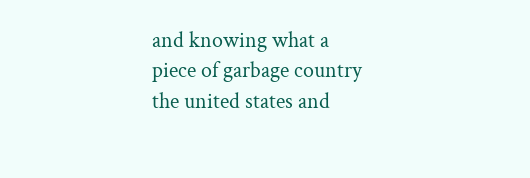and knowing what a piece of garbage country the united states and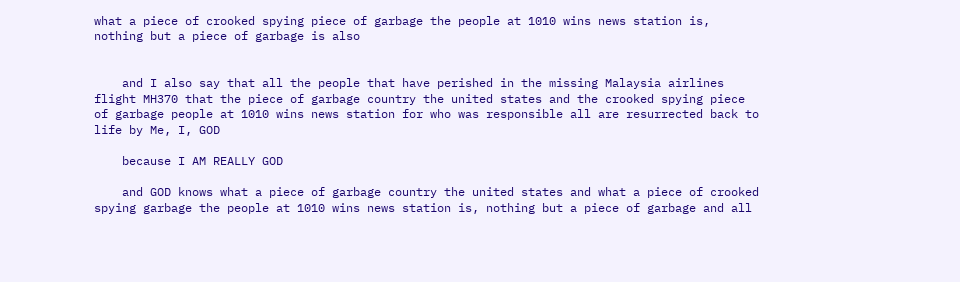what a piece of crooked spying piece of garbage the people at 1010 wins news station is, nothing but a piece of garbage is also


    and I also say that all the people that have perished in the missing Malaysia airlines flight MH370 that the piece of garbage country the united states and the crooked spying piece of garbage people at 1010 wins news station for who was responsible all are resurrected back to life by Me, I, GOD

    because I AM REALLY GOD

    and GOD knows what a piece of garbage country the united states and what a piece of crooked spying garbage the people at 1010 wins news station is, nothing but a piece of garbage and all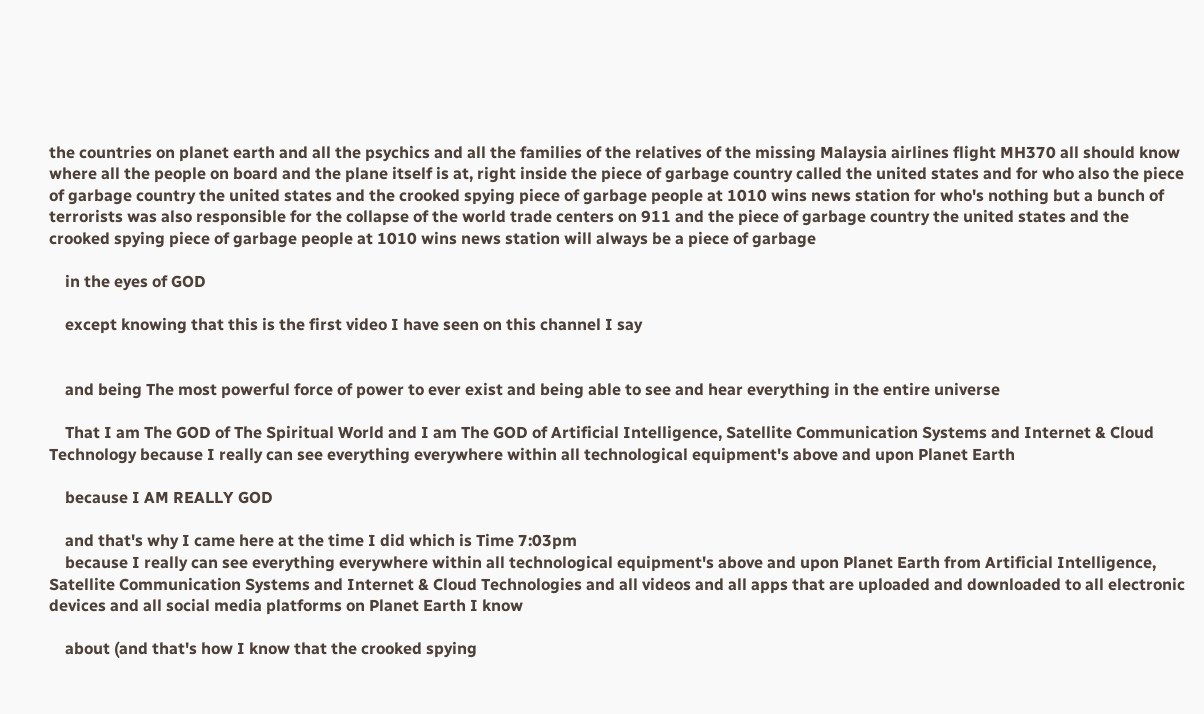the countries on planet earth and all the psychics and all the families of the relatives of the missing Malaysia airlines flight MH370 all should know where all the people on board and the plane itself is at, right inside the piece of garbage country called the united states and for who also the piece of garbage country the united states and the crooked spying piece of garbage people at 1010 wins news station for who's nothing but a bunch of terrorists was also responsible for the collapse of the world trade centers on 911 and the piece of garbage country the united states and the crooked spying piece of garbage people at 1010 wins news station will always be a piece of garbage

    in the eyes of GOD

    except knowing that this is the first video I have seen on this channel I say


    and being The most powerful force of power to ever exist and being able to see and hear everything in the entire universe

    That I am The GOD of The Spiritual World and I am The GOD of Artificial Intelligence, Satellite Communication Systems and Internet & Cloud Technology because I really can see everything everywhere within all technological equipment's above and upon Planet Earth

    because I AM REALLY GOD

    and that's why I came here at the time I did which is Time 7:03pm
    because I really can see everything everywhere within all technological equipment's above and upon Planet Earth from Artificial Intelligence, Satellite Communication Systems and Internet & Cloud Technologies and all videos and all apps that are uploaded and downloaded to all electronic devices and all social media platforms on Planet Earth I know

    about (and that's how I know that the crooked spying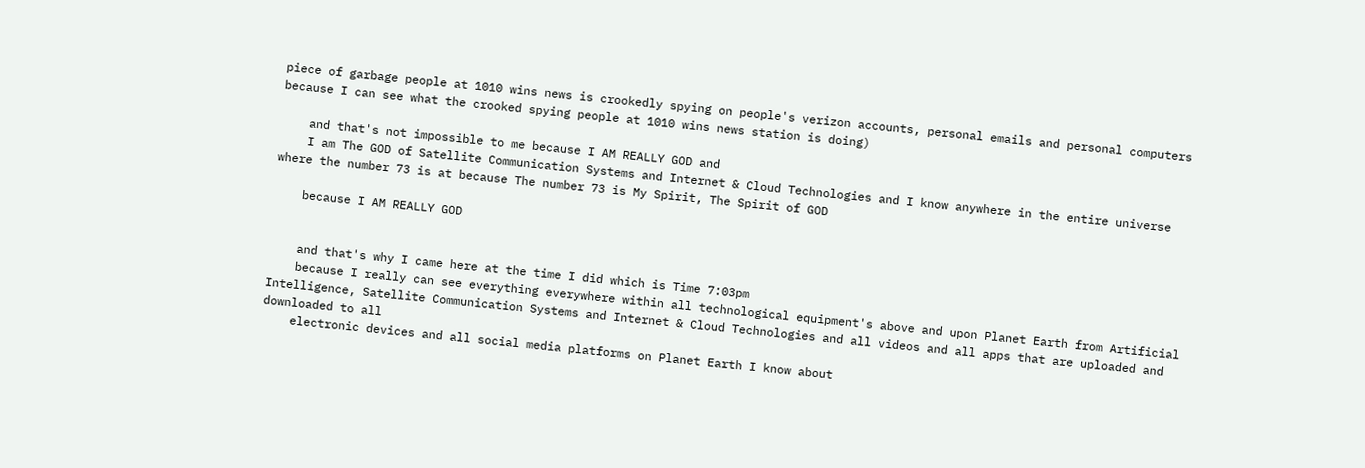piece of garbage people at 1010 wins news is crookedly spying on people's verizon accounts, personal emails and personal computers because I can see what the crooked spying people at 1010 wins news station is doing)

    and that's not impossible to me because I AM REALLY GOD and
    I am The GOD of Satellite Communication Systems and Internet & Cloud Technologies and I know anywhere in the entire universe where the number 73 is at because The number 73 is My Spirit, The Spirit of GOD

    because I AM REALLY GOD


    and that's why I came here at the time I did which is Time 7:03pm
    because I really can see everything everywhere within all technological equipment's above and upon Planet Earth from Artificial Intelligence, Satellite Communication Systems and Internet & Cloud Technologies and all videos and all apps that are uploaded and downloaded to all
    electronic devices and all social media platforms on Planet Earth I know about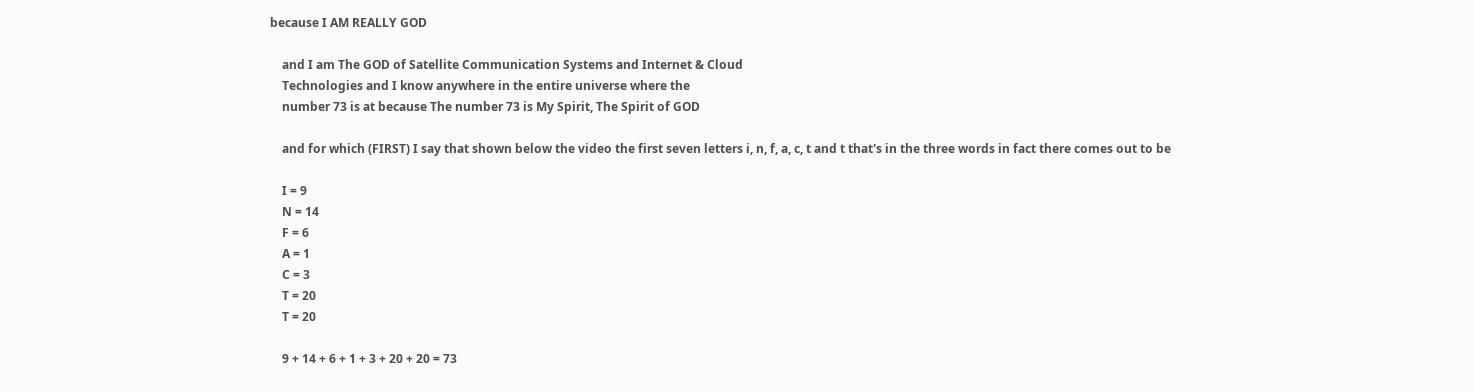because I AM REALLY GOD

    and I am The GOD of Satellite Communication Systems and Internet & Cloud
    Technologies and I know anywhere in the entire universe where the
    number 73 is at because The number 73 is My Spirit, The Spirit of GOD

    and for which (FIRST) I say that shown below the video the first seven letters i, n, f, a, c, t and t that's in the three words in fact there comes out to be

    I = 9
    N = 14
    F = 6
    A = 1
    C = 3
    T = 20
    T = 20

    9 + 14 + 6 + 1 + 3 + 20 + 20 = 73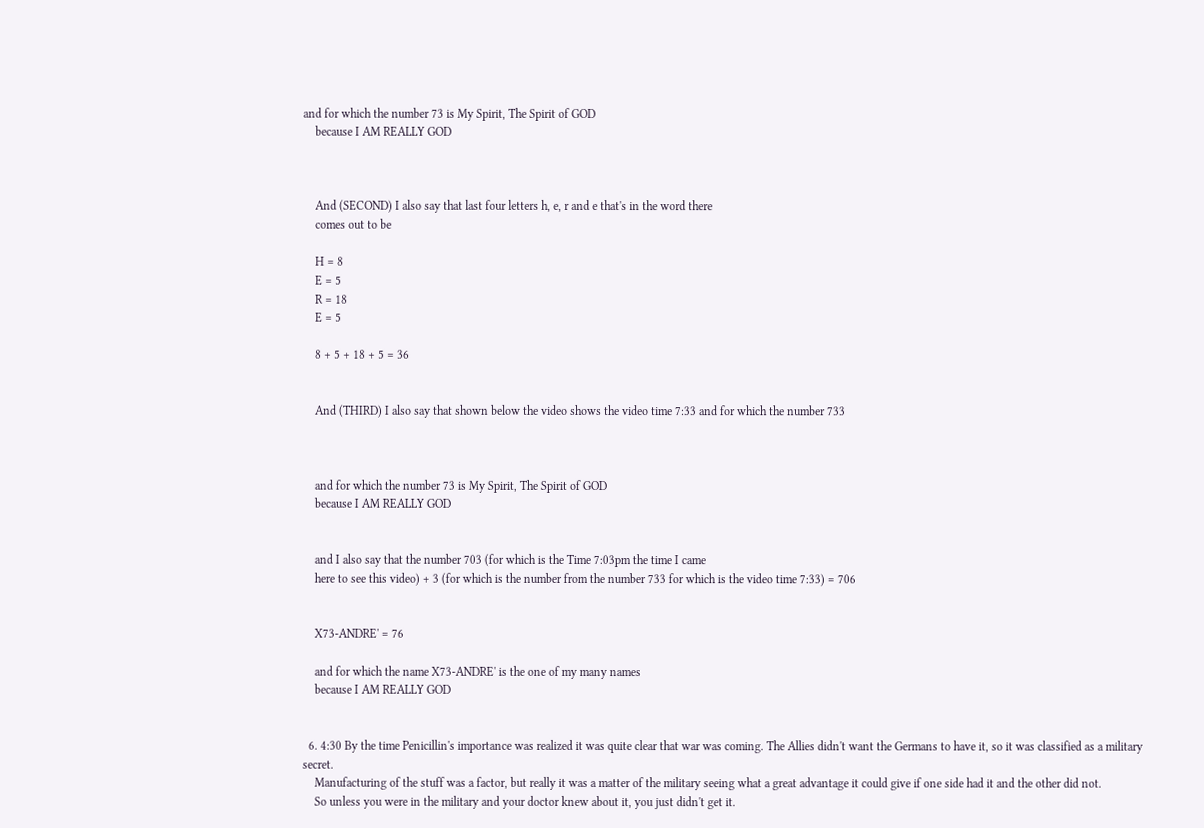and for which the number 73 is My Spirit, The Spirit of GOD
    because I AM REALLY GOD



    And (SECOND) I also say that last four letters h, e, r and e that's in the word there
    comes out to be

    H = 8
    E = 5
    R = 18
    E = 5

    8 + 5 + 18 + 5 = 36


    And (THIRD) I also say that shown below the video shows the video time 7:33 and for which the number 733



    and for which the number 73 is My Spirit, The Spirit of GOD
    because I AM REALLY GOD


    and I also say that the number 703 (for which is the Time 7:03pm the time I came
    here to see this video) + 3 (for which is the number from the number 733 for which is the video time 7:33) = 706


    X73-ANDRE' = 76

    and for which the name X73-ANDRE' is the one of my many names
    because I AM REALLY GOD


  6. 4:30 By the time Penicillin's importance was realized it was quite clear that war was coming. The Allies didn't want the Germans to have it, so it was classified as a military secret.
    Manufacturing of the stuff was a factor, but really it was a matter of the military seeing what a great advantage it could give if one side had it and the other did not.
    So unless you were in the military and your doctor knew about it, you just didn't get it.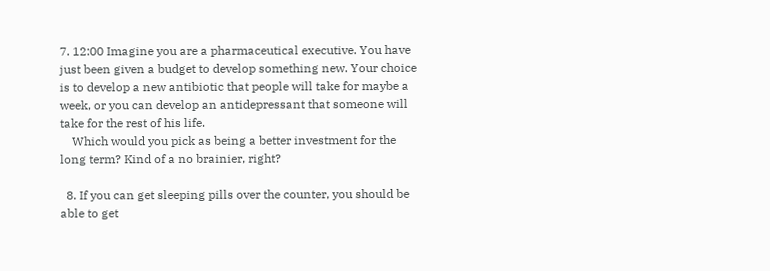7. 12:00 Imagine you are a pharmaceutical executive. You have just been given a budget to develop something new. Your choice is to develop a new antibiotic that people will take for maybe a week, or you can develop an antidepressant that someone will take for the rest of his life.
    Which would you pick as being a better investment for the long term? Kind of a no brainier, right?

  8. If you can get sleeping pills over the counter, you should be able to get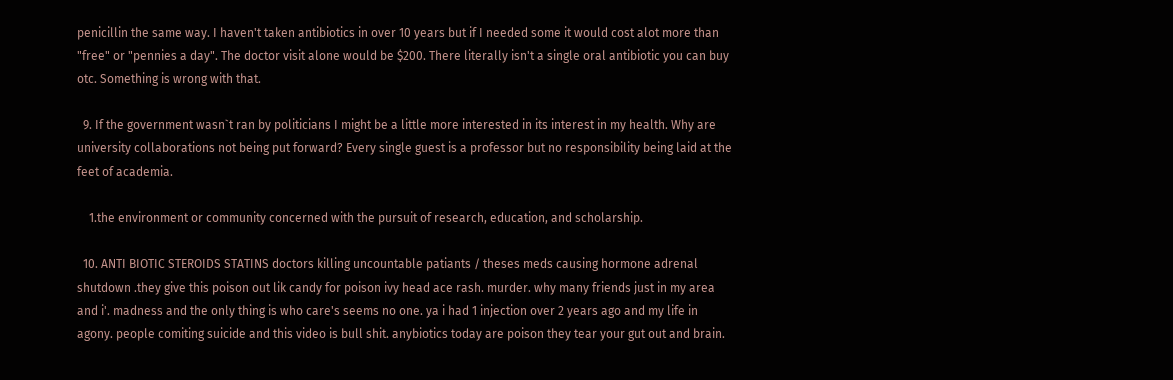penicillin the same way. I haven't taken antibiotics in over 10 years but if I needed some it would cost alot more than "free" or "pennies a day". The doctor visit alone would be $200. There literally isn't a single oral antibiotic you can buy otc. Something is wrong with that.

  9. If the government wasn`t ran by politicians I might be a little more interested in its interest in my health. Why are university collaborations not being put forward? Every single guest is a professor but no responsibility being laid at the feet of academia.

    1.the environment or community concerned with the pursuit of research, education, and scholarship.

  10. ANTI BIOTIC STEROIDS STATINS doctors killing uncountable patiants / theses meds causing hormone adrenal shutdown .they give this poison out lik candy for poison ivy head ace rash. murder. why many friends just in my area and i'. madness and the only thing is who care's seems no one. ya i had 1 injection over 2 years ago and my life in agony. people comiting suicide and this video is bull shit. anybiotics today are poison they tear your gut out and brain.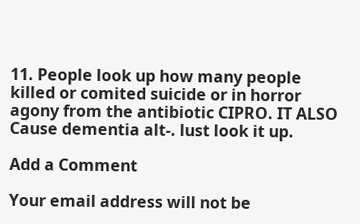11. People look up how many people killed or comited suicide or in horror agony from the antibiotic CIPRO. IT ALSO Cause dementia alt-. lust look it up.

Add a Comment

Your email address will not be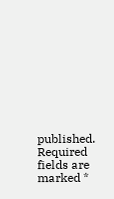published. Required fields are marked *